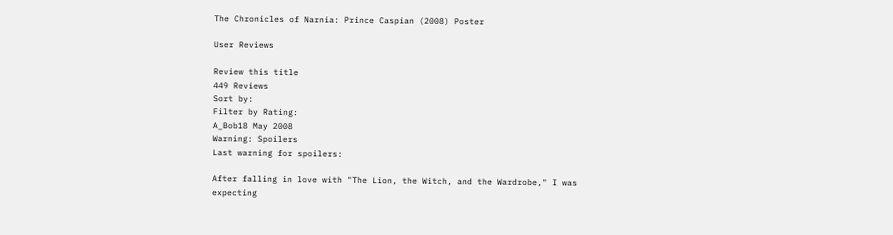The Chronicles of Narnia: Prince Caspian (2008) Poster

User Reviews

Review this title
449 Reviews
Sort by:
Filter by Rating:
A_Bob18 May 2008
Warning: Spoilers
Last warning for spoilers:

After falling in love with "The Lion, the Witch, and the Wardrobe," I was expecting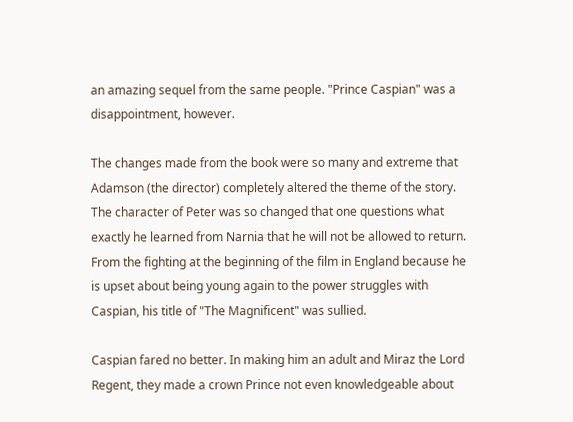an amazing sequel from the same people. "Prince Caspian" was a disappointment, however.

The changes made from the book were so many and extreme that Adamson (the director) completely altered the theme of the story. The character of Peter was so changed that one questions what exactly he learned from Narnia that he will not be allowed to return. From the fighting at the beginning of the film in England because he is upset about being young again to the power struggles with Caspian, his title of "The Magnificent" was sullied.

Caspian fared no better. In making him an adult and Miraz the Lord Regent, they made a crown Prince not even knowledgeable about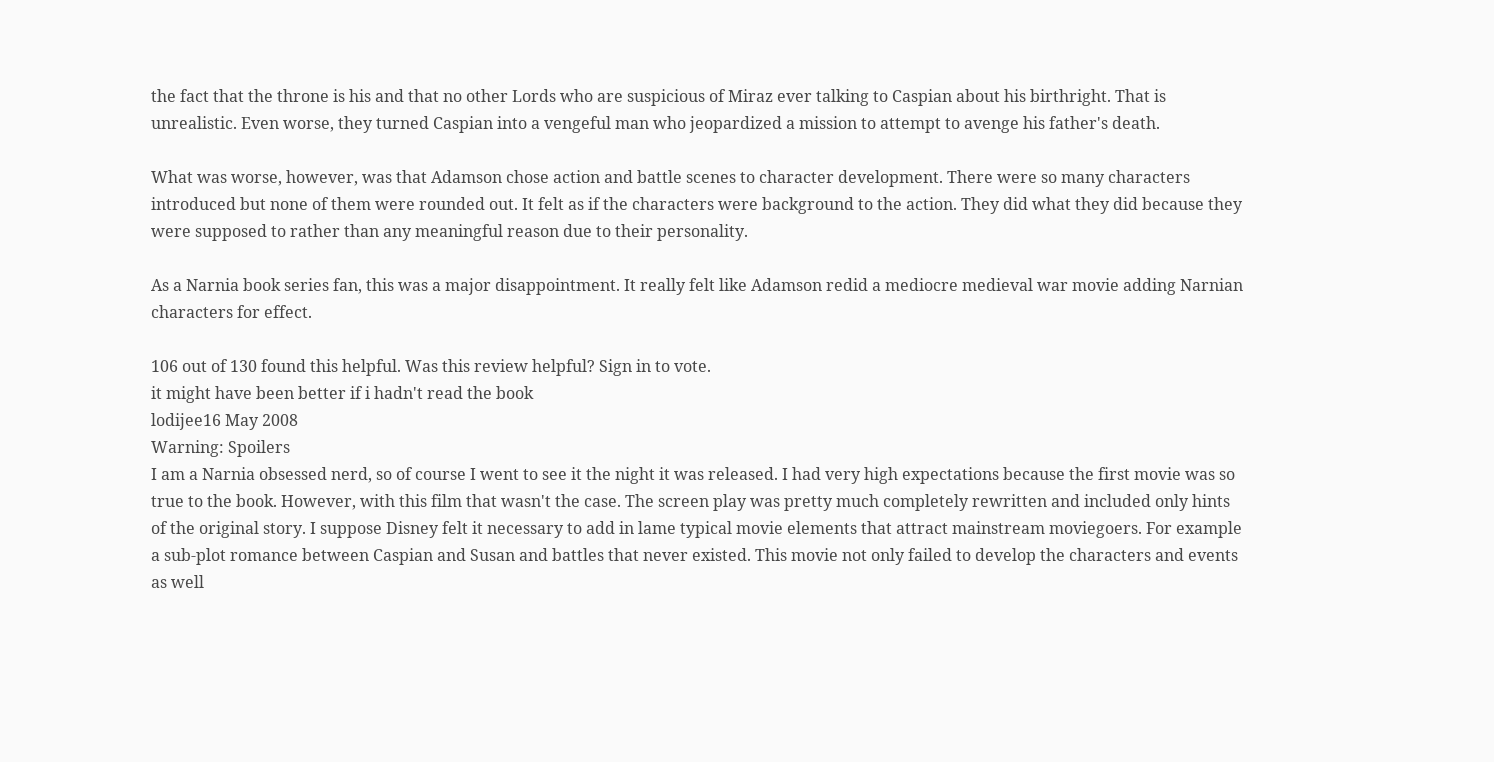the fact that the throne is his and that no other Lords who are suspicious of Miraz ever talking to Caspian about his birthright. That is unrealistic. Even worse, they turned Caspian into a vengeful man who jeopardized a mission to attempt to avenge his father's death.

What was worse, however, was that Adamson chose action and battle scenes to character development. There were so many characters introduced but none of them were rounded out. It felt as if the characters were background to the action. They did what they did because they were supposed to rather than any meaningful reason due to their personality.

As a Narnia book series fan, this was a major disappointment. It really felt like Adamson redid a mediocre medieval war movie adding Narnian characters for effect.

106 out of 130 found this helpful. Was this review helpful? Sign in to vote.
it might have been better if i hadn't read the book
lodijee16 May 2008
Warning: Spoilers
I am a Narnia obsessed nerd, so of course I went to see it the night it was released. I had very high expectations because the first movie was so true to the book. However, with this film that wasn't the case. The screen play was pretty much completely rewritten and included only hints of the original story. I suppose Disney felt it necessary to add in lame typical movie elements that attract mainstream moviegoers. For example a sub-plot romance between Caspian and Susan and battles that never existed. This movie not only failed to develop the characters and events as well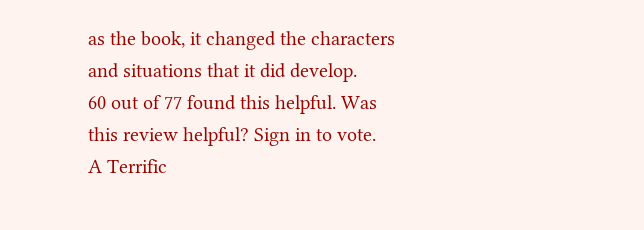as the book, it changed the characters and situations that it did develop.
60 out of 77 found this helpful. Was this review helpful? Sign in to vote.
A Terrific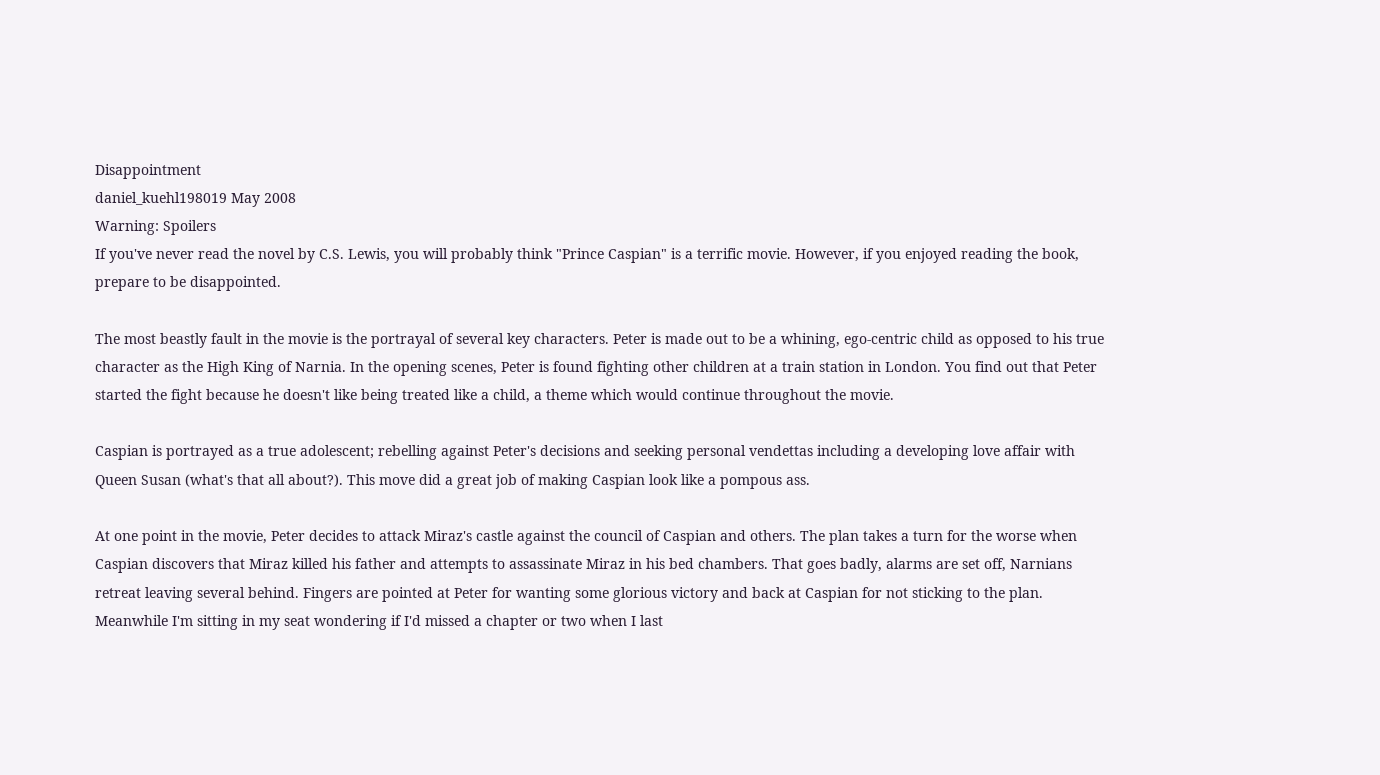Disappointment
daniel_kuehl198019 May 2008
Warning: Spoilers
If you've never read the novel by C.S. Lewis, you will probably think "Prince Caspian" is a terrific movie. However, if you enjoyed reading the book, prepare to be disappointed.

The most beastly fault in the movie is the portrayal of several key characters. Peter is made out to be a whining, ego-centric child as opposed to his true character as the High King of Narnia. In the opening scenes, Peter is found fighting other children at a train station in London. You find out that Peter started the fight because he doesn't like being treated like a child, a theme which would continue throughout the movie.

Caspian is portrayed as a true adolescent; rebelling against Peter's decisions and seeking personal vendettas including a developing love affair with Queen Susan (what's that all about?). This move did a great job of making Caspian look like a pompous ass.

At one point in the movie, Peter decides to attack Miraz's castle against the council of Caspian and others. The plan takes a turn for the worse when Caspian discovers that Miraz killed his father and attempts to assassinate Miraz in his bed chambers. That goes badly, alarms are set off, Narnians retreat leaving several behind. Fingers are pointed at Peter for wanting some glorious victory and back at Caspian for not sticking to the plan. Meanwhile I'm sitting in my seat wondering if I'd missed a chapter or two when I last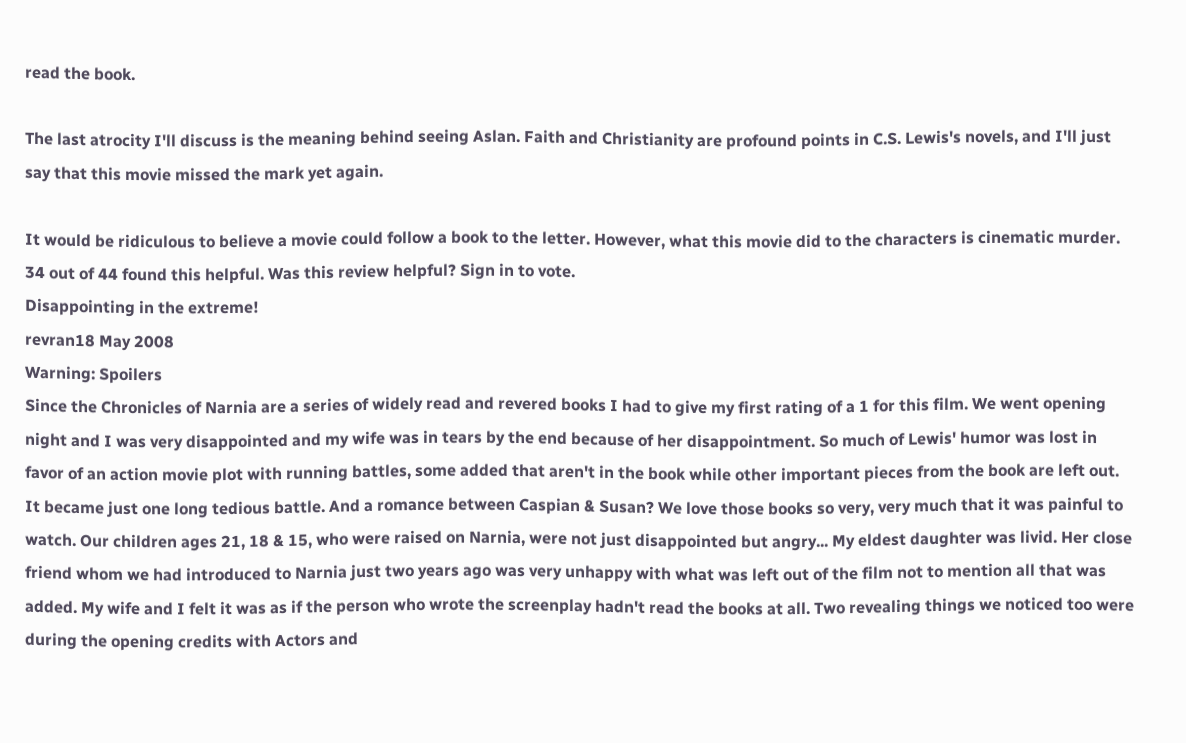read the book.

The last atrocity I'll discuss is the meaning behind seeing Aslan. Faith and Christianity are profound points in C.S. Lewis's novels, and I'll just say that this movie missed the mark yet again.

It would be ridiculous to believe a movie could follow a book to the letter. However, what this movie did to the characters is cinematic murder.
34 out of 44 found this helpful. Was this review helpful? Sign in to vote.
Disappointing in the extreme!
revran18 May 2008
Warning: Spoilers
Since the Chronicles of Narnia are a series of widely read and revered books I had to give my first rating of a 1 for this film. We went opening night and I was very disappointed and my wife was in tears by the end because of her disappointment. So much of Lewis' humor was lost in favor of an action movie plot with running battles, some added that aren't in the book while other important pieces from the book are left out. It became just one long tedious battle. And a romance between Caspian & Susan? We love those books so very, very much that it was painful to watch. Our children ages 21, 18 & 15, who were raised on Narnia, were not just disappointed but angry... My eldest daughter was livid. Her close friend whom we had introduced to Narnia just two years ago was very unhappy with what was left out of the film not to mention all that was added. My wife and I felt it was as if the person who wrote the screenplay hadn't read the books at all. Two revealing things we noticed too were during the opening credits with Actors and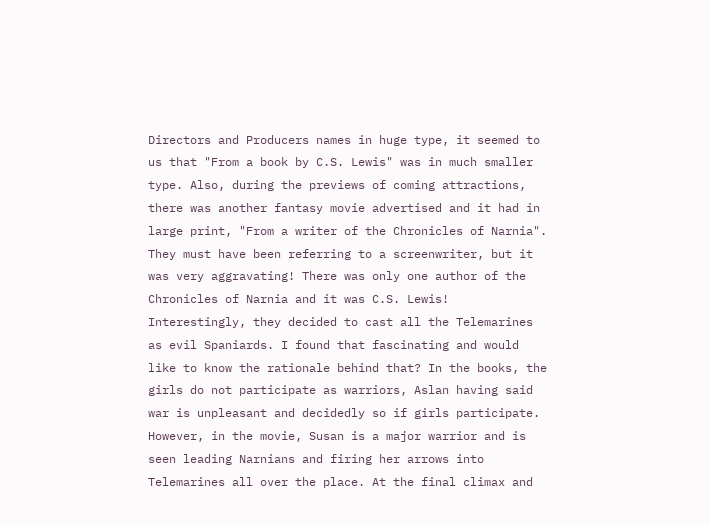Directors and Producers names in huge type, it seemed to us that "From a book by C.S. Lewis" was in much smaller type. Also, during the previews of coming attractions, there was another fantasy movie advertised and it had in large print, "From a writer of the Chronicles of Narnia". They must have been referring to a screenwriter, but it was very aggravating! There was only one author of the Chronicles of Narnia and it was C.S. Lewis! Interestingly, they decided to cast all the Telemarines as evil Spaniards. I found that fascinating and would like to know the rationale behind that? In the books, the girls do not participate as warriors, Aslan having said war is unpleasant and decidedly so if girls participate. However, in the movie, Susan is a major warrior and is seen leading Narnians and firing her arrows into Telemarines all over the place. At the final climax and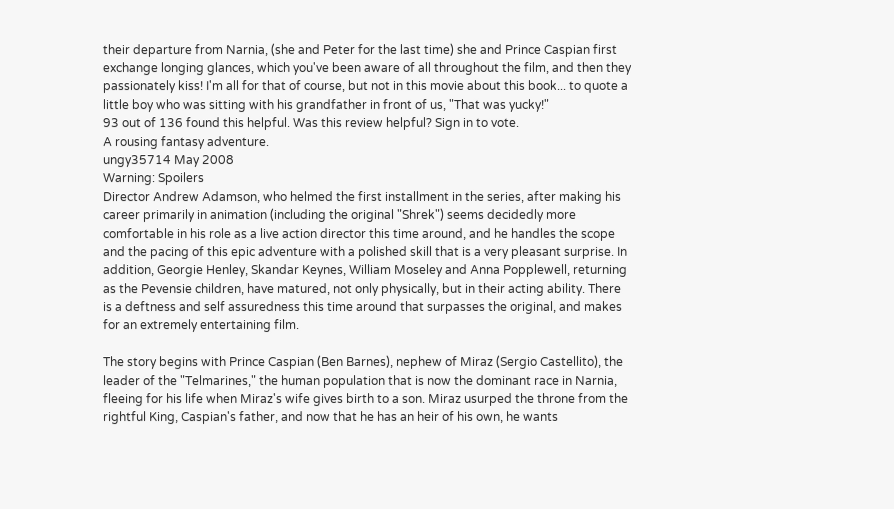their departure from Narnia, (she and Peter for the last time) she and Prince Caspian first exchange longing glances, which you've been aware of all throughout the film, and then they passionately kiss! I'm all for that of course, but not in this movie about this book... to quote a little boy who was sitting with his grandfather in front of us, "That was yucky!"
93 out of 136 found this helpful. Was this review helpful? Sign in to vote.
A rousing fantasy adventure.
ungy35714 May 2008
Warning: Spoilers
Director Andrew Adamson, who helmed the first installment in the series, after making his career primarily in animation (including the original "Shrek") seems decidedly more comfortable in his role as a live action director this time around, and he handles the scope and the pacing of this epic adventure with a polished skill that is a very pleasant surprise. In addition, Georgie Henley, Skandar Keynes, William Moseley and Anna Popplewell, returning as the Pevensie children, have matured, not only physically, but in their acting ability. There is a deftness and self assuredness this time around that surpasses the original, and makes for an extremely entertaining film.

The story begins with Prince Caspian (Ben Barnes), nephew of Miraz (Sergio Castellito), the leader of the "Telmarines," the human population that is now the dominant race in Narnia, fleeing for his life when Miraz's wife gives birth to a son. Miraz usurped the throne from the rightful King, Caspian's father, and now that he has an heir of his own, he wants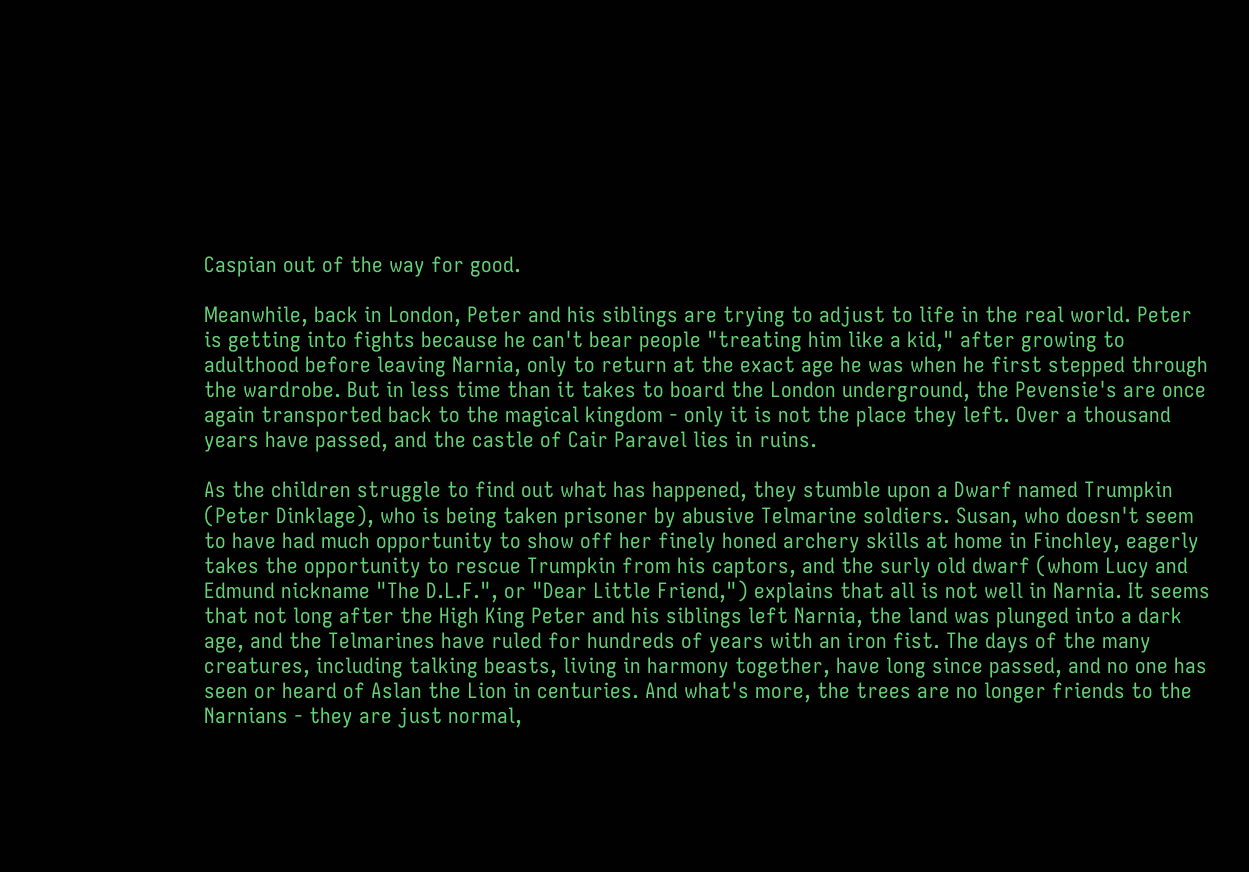Caspian out of the way for good.

Meanwhile, back in London, Peter and his siblings are trying to adjust to life in the real world. Peter is getting into fights because he can't bear people "treating him like a kid," after growing to adulthood before leaving Narnia, only to return at the exact age he was when he first stepped through the wardrobe. But in less time than it takes to board the London underground, the Pevensie's are once again transported back to the magical kingdom - only it is not the place they left. Over a thousand years have passed, and the castle of Cair Paravel lies in ruins.

As the children struggle to find out what has happened, they stumble upon a Dwarf named Trumpkin (Peter Dinklage), who is being taken prisoner by abusive Telmarine soldiers. Susan, who doesn't seem to have had much opportunity to show off her finely honed archery skills at home in Finchley, eagerly takes the opportunity to rescue Trumpkin from his captors, and the surly old dwarf (whom Lucy and Edmund nickname "The D.L.F.", or "Dear Little Friend,") explains that all is not well in Narnia. It seems that not long after the High King Peter and his siblings left Narnia, the land was plunged into a dark age, and the Telmarines have ruled for hundreds of years with an iron fist. The days of the many creatures, including talking beasts, living in harmony together, have long since passed, and no one has seen or heard of Aslan the Lion in centuries. And what's more, the trees are no longer friends to the Narnians - they are just normal,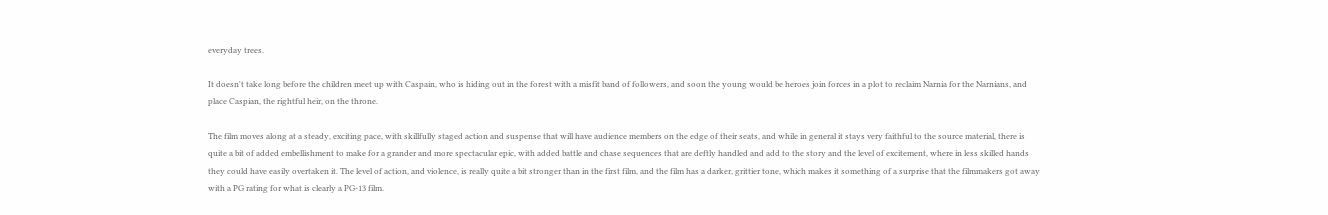everyday trees.

It doesn't take long before the children meet up with Caspain, who is hiding out in the forest with a misfit band of followers, and soon the young would be heroes join forces in a plot to reclaim Narnia for the Narnians, and place Caspian, the rightful heir, on the throne.

The film moves along at a steady, exciting pace, with skillfully staged action and suspense that will have audience members on the edge of their seats, and while in general it stays very faithful to the source material, there is quite a bit of added embellishment to make for a grander and more spectacular epic, with added battle and chase sequences that are deftly handled and add to the story and the level of excitement, where in less skilled hands they could have easily overtaken it. The level of action, and violence, is really quite a bit stronger than in the first film, and the film has a darker, grittier tone, which makes it something of a surprise that the filmmakers got away with a PG rating for what is clearly a PG-13 film.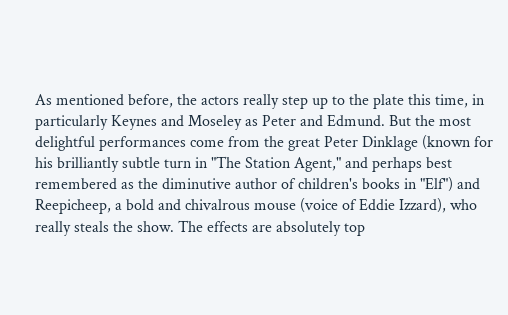As mentioned before, the actors really step up to the plate this time, in particularly Keynes and Moseley as Peter and Edmund. But the most delightful performances come from the great Peter Dinklage (known for his brilliantly subtle turn in "The Station Agent," and perhaps best remembered as the diminutive author of children's books in "Elf") and Reepicheep, a bold and chivalrous mouse (voice of Eddie Izzard), who really steals the show. The effects are absolutely top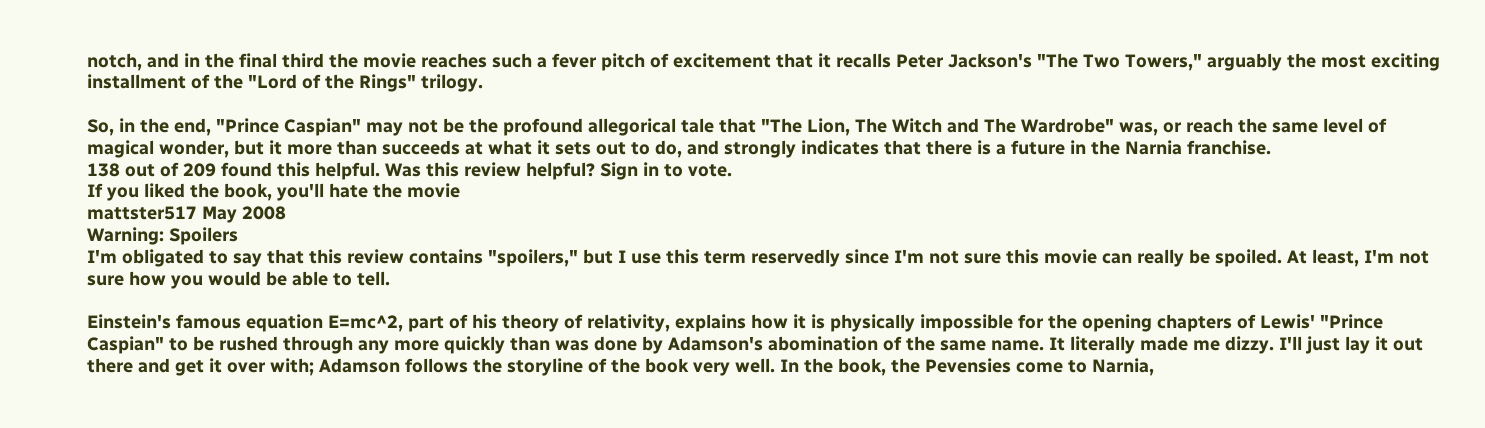notch, and in the final third the movie reaches such a fever pitch of excitement that it recalls Peter Jackson's "The Two Towers," arguably the most exciting installment of the "Lord of the Rings" trilogy.

So, in the end, "Prince Caspian" may not be the profound allegorical tale that "The Lion, The Witch and The Wardrobe" was, or reach the same level of magical wonder, but it more than succeeds at what it sets out to do, and strongly indicates that there is a future in the Narnia franchise.
138 out of 209 found this helpful. Was this review helpful? Sign in to vote.
If you liked the book, you'll hate the movie
mattster517 May 2008
Warning: Spoilers
I'm obligated to say that this review contains "spoilers," but I use this term reservedly since I'm not sure this movie can really be spoiled. At least, I'm not sure how you would be able to tell.

Einstein's famous equation E=mc^2, part of his theory of relativity, explains how it is physically impossible for the opening chapters of Lewis' "Prince Caspian" to be rushed through any more quickly than was done by Adamson's abomination of the same name. It literally made me dizzy. I'll just lay it out there and get it over with; Adamson follows the storyline of the book very well. In the book, the Pevensies come to Narnia,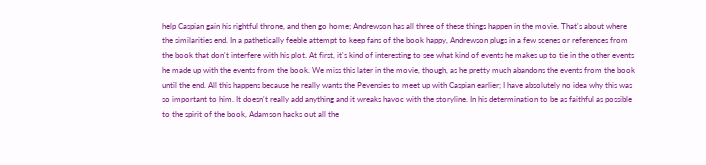help Caspian gain his rightful throne, and then go home; Andrewson has all three of these things happen in the movie. That's about where the similarities end. In a pathetically feeble attempt to keep fans of the book happy, Andrewson plugs in a few scenes or references from the book that don't interfere with his plot. At first, it's kind of interesting to see what kind of events he makes up to tie in the other events he made up with the events from the book. We miss this later in the movie, though, as he pretty much abandons the events from the book until the end. All this happens because he really wants the Pevensies to meet up with Caspian earlier; I have absolutely no idea why this was so important to him. It doesn't really add anything and it wreaks havoc with the storyline. In his determination to be as faithful as possible to the spirit of the book, Adamson hacks out all the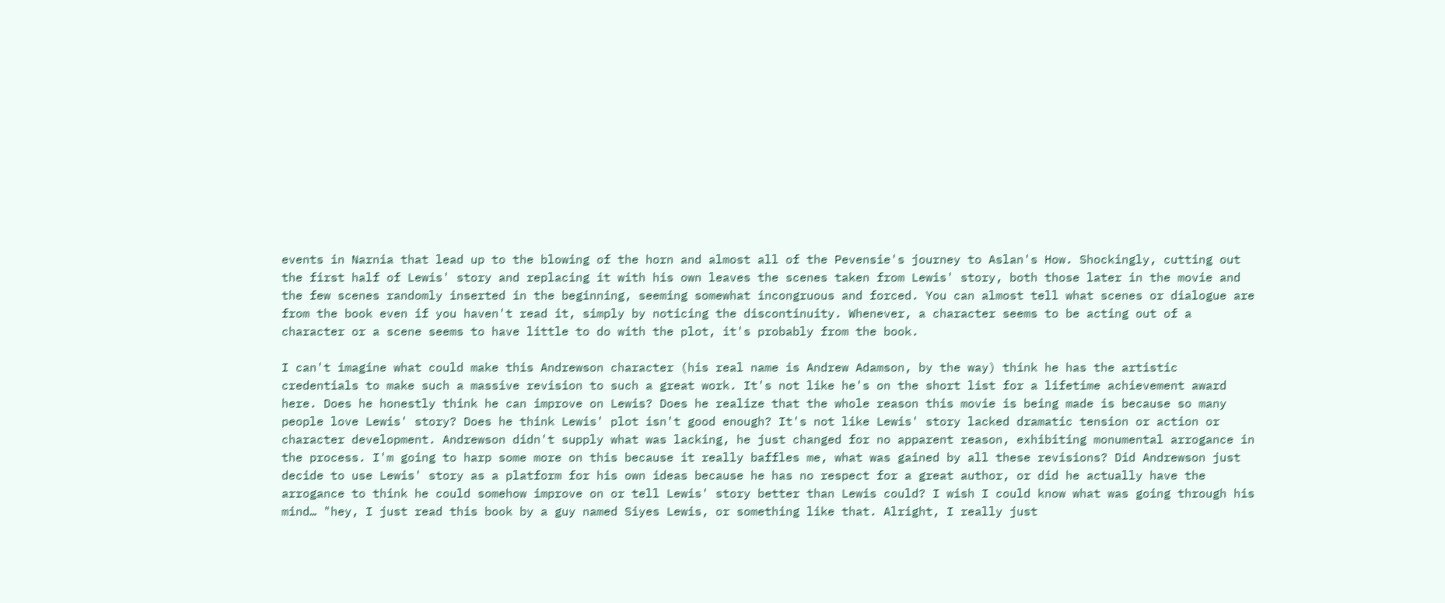events in Narnia that lead up to the blowing of the horn and almost all of the Pevensie's journey to Aslan's How. Shockingly, cutting out the first half of Lewis' story and replacing it with his own leaves the scenes taken from Lewis' story, both those later in the movie and the few scenes randomly inserted in the beginning, seeming somewhat incongruous and forced. You can almost tell what scenes or dialogue are from the book even if you haven't read it, simply by noticing the discontinuity. Whenever, a character seems to be acting out of a character or a scene seems to have little to do with the plot, it's probably from the book.

I can't imagine what could make this Andrewson character (his real name is Andrew Adamson, by the way) think he has the artistic credentials to make such a massive revision to such a great work. It's not like he's on the short list for a lifetime achievement award here. Does he honestly think he can improve on Lewis? Does he realize that the whole reason this movie is being made is because so many people love Lewis' story? Does he think Lewis' plot isn't good enough? It's not like Lewis' story lacked dramatic tension or action or character development. Andrewson didn't supply what was lacking, he just changed for no apparent reason, exhibiting monumental arrogance in the process. I'm going to harp some more on this because it really baffles me, what was gained by all these revisions? Did Andrewson just decide to use Lewis' story as a platform for his own ideas because he has no respect for a great author, or did he actually have the arrogance to think he could somehow improve on or tell Lewis' story better than Lewis could? I wish I could know what was going through his mind… "hey, I just read this book by a guy named Siyes Lewis, or something like that. Alright, I really just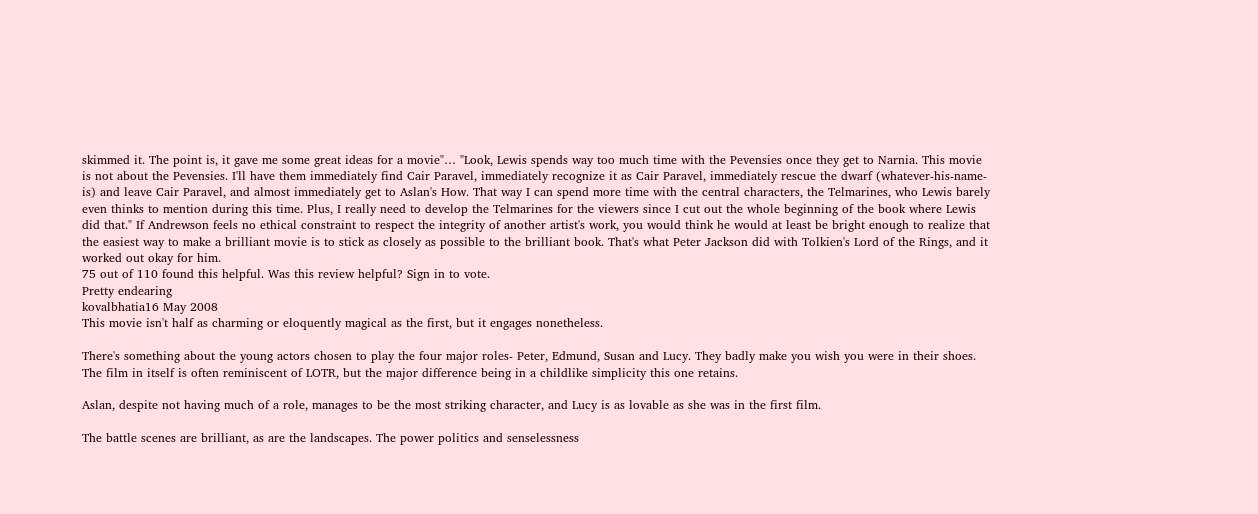skimmed it. The point is, it gave me some great ideas for a movie"… "Look, Lewis spends way too much time with the Pevensies once they get to Narnia. This movie is not about the Pevensies. I'll have them immediately find Cair Paravel, immediately recognize it as Cair Paravel, immediately rescue the dwarf (whatever-his-name-is) and leave Cair Paravel, and almost immediately get to Aslan's How. That way I can spend more time with the central characters, the Telmarines, who Lewis barely even thinks to mention during this time. Plus, I really need to develop the Telmarines for the viewers since I cut out the whole beginning of the book where Lewis did that." If Andrewson feels no ethical constraint to respect the integrity of another artist's work, you would think he would at least be bright enough to realize that the easiest way to make a brilliant movie is to stick as closely as possible to the brilliant book. That's what Peter Jackson did with Tolkien's Lord of the Rings, and it worked out okay for him.
75 out of 110 found this helpful. Was this review helpful? Sign in to vote.
Pretty endearing
kovalbhatia16 May 2008
This movie isn't half as charming or eloquently magical as the first, but it engages nonetheless.

There's something about the young actors chosen to play the four major roles- Peter, Edmund, Susan and Lucy. They badly make you wish you were in their shoes. The film in itself is often reminiscent of LOTR, but the major difference being in a childlike simplicity this one retains.

Aslan, despite not having much of a role, manages to be the most striking character, and Lucy is as lovable as she was in the first film.

The battle scenes are brilliant, as are the landscapes. The power politics and senselessness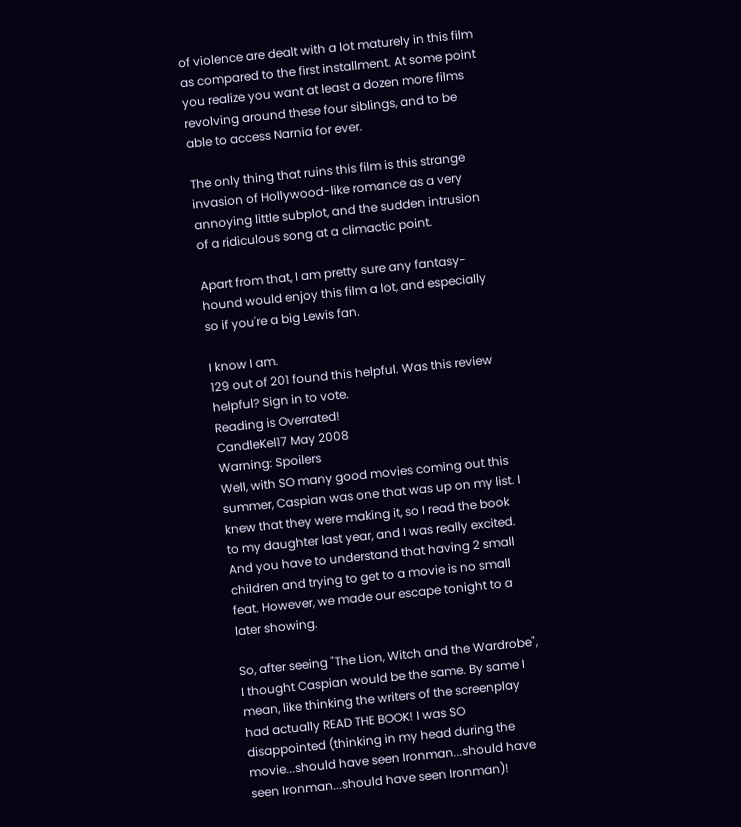of violence are dealt with a lot maturely in this film as compared to the first installment. At some point you realize you want at least a dozen more films revolving around these four siblings, and to be able to access Narnia for ever.

The only thing that ruins this film is this strange invasion of Hollywood-like romance as a very annoying little subplot, and the sudden intrusion of a ridiculous song at a climactic point.

Apart from that, I am pretty sure any fantasy-hound would enjoy this film a lot, and especially so if you're a big Lewis fan.

I know I am.
129 out of 201 found this helpful. Was this review helpful? Sign in to vote.
Reading is Overrated!
CandleKel17 May 2008
Warning: Spoilers
Well, with SO many good movies coming out this summer, Caspian was one that was up on my list. I knew that they were making it, so I read the book to my daughter last year, and I was really excited. And you have to understand that having 2 small children and trying to get to a movie is no small feat. However, we made our escape tonight to a later showing.

So, after seeing "The Lion, Witch and the Wardrobe", I thought Caspian would be the same. By same I mean, like thinking the writers of the screenplay had actually READ THE BOOK! I was SO disappointed (thinking in my head during the movie...should have seen Ironman...should have seen Ironman...should have seen Ironman)!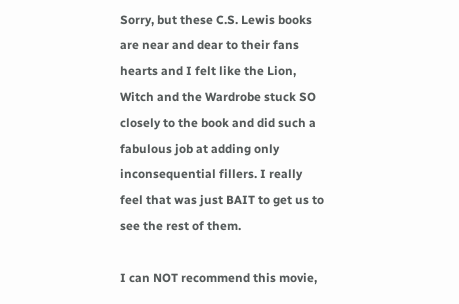Sorry, but these C.S. Lewis books are near and dear to their fans hearts and I felt like the Lion, Witch and the Wardrobe stuck SO closely to the book and did such a fabulous job at adding only inconsequential fillers. I really feel that was just BAIT to get us to see the rest of them.

I can NOT recommend this movie,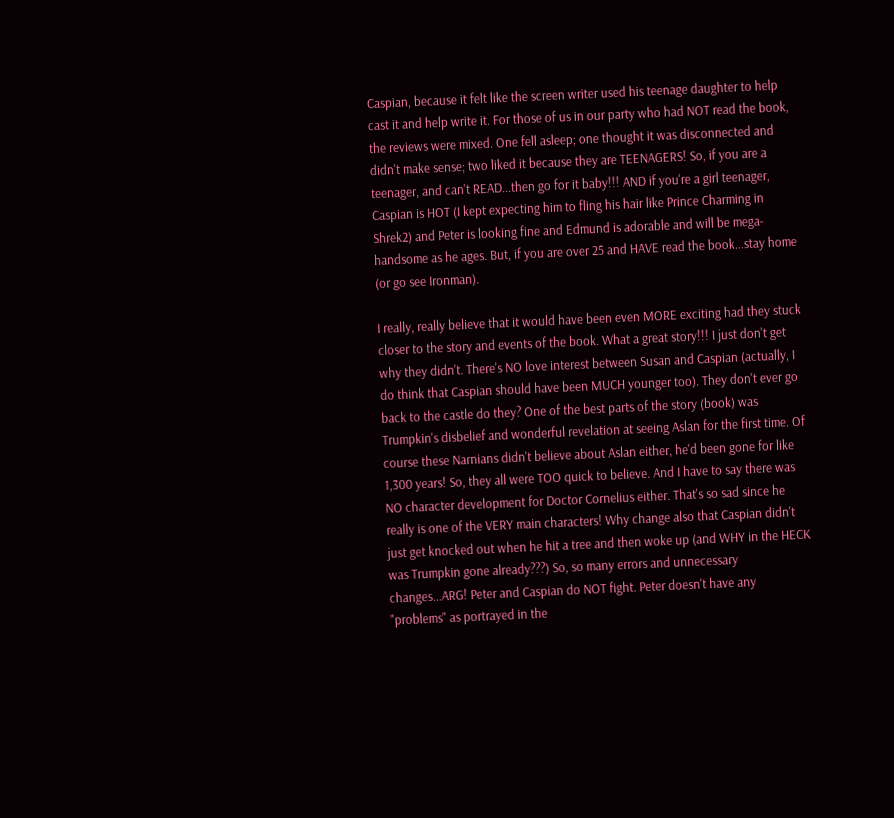Caspian, because it felt like the screen writer used his teenage daughter to help cast it and help write it. For those of us in our party who had NOT read the book, the reviews were mixed. One fell asleep; one thought it was disconnected and didn't make sense; two liked it because they are TEENAGERS! So, if you are a teenager, and can't READ...then go for it baby!!! AND if you're a girl teenager, Caspian is HOT (I kept expecting him to fling his hair like Prince Charming in Shrek2) and Peter is looking fine and Edmund is adorable and will be mega-handsome as he ages. But, if you are over 25 and HAVE read the book...stay home (or go see Ironman).

I really, really believe that it would have been even MORE exciting had they stuck closer to the story and events of the book. What a great story!!! I just don't get why they didn't. There's NO love interest between Susan and Caspian (actually, I do think that Caspian should have been MUCH younger too). They don't ever go back to the castle do they? One of the best parts of the story (book) was Trumpkin's disbelief and wonderful revelation at seeing Aslan for the first time. Of course these Narnians didn't believe about Aslan either, he'd been gone for like 1,300 years! So, they all were TOO quick to believe. And I have to say there was NO character development for Doctor Cornelius either. That's so sad since he really is one of the VERY main characters! Why change also that Caspian didn't just get knocked out when he hit a tree and then woke up (and WHY in the HECK was Trumpkin gone already???) So, so many errors and unnecessary changes...ARG! Peter and Caspian do NOT fight. Peter doesn't have any "problems" as portrayed in the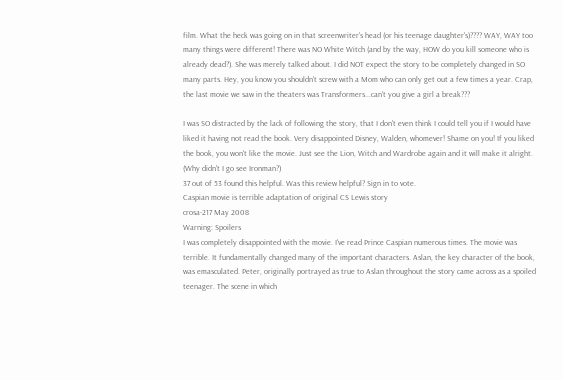film. What the heck was going on in that screenwriter's head (or his teenage daughter's)???? WAY, WAY too many things were different! There was NO White Witch (and by the way, HOW do you kill someone who is already dead?). She was merely talked about. I did NOT expect the story to be completely changed in SO many parts. Hey, you know you shouldn't screw with a Mom who can only get out a few times a year. Crap, the last movie we saw in the theaters was Transformers...can't you give a girl a break???

I was SO distracted by the lack of following the story, that I don't even think I could tell you if I would have liked it having not read the book. Very disappointed Disney, Walden, whomever! Shame on you! If you liked the book, you won't like the movie. Just see the Lion, Witch and Wardrobe again and it will make it alright. (Why didn't I go see Ironman?)
37 out of 53 found this helpful. Was this review helpful? Sign in to vote.
Caspian movie is terrible adaptation of original CS Lewis story
crosa-217 May 2008
Warning: Spoilers
I was completely disappointed with the movie. I've read Prince Caspian numerous times. The movie was terrible. It fundamentally changed many of the important characters. Aslan, the key character of the book, was emasculated. Peter, originally portrayed as true to Aslan throughout the story came across as a spoiled teenager. The scene in which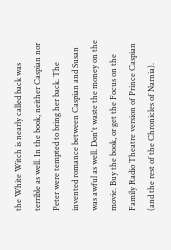the White Witch is nearly called back was terrible as well. In the book, neither Caspian nor Peter were tempted to bring her back. The invented romance between Caspian and Susan was awful as well. Don't waste the money on the movie. Buy the book, or get the Focus on the Family Radio Theatre version of Prince Caspian (and the rest of the Chronicles of Narnia).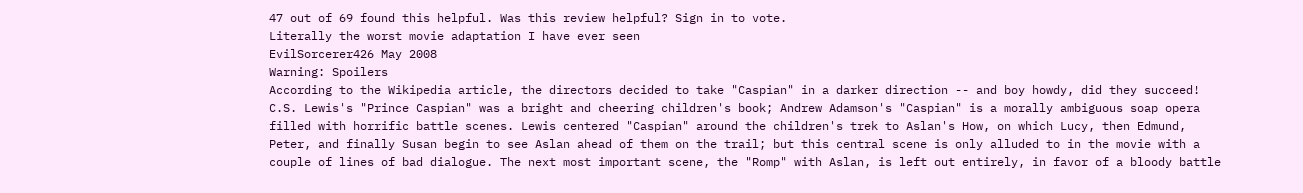47 out of 69 found this helpful. Was this review helpful? Sign in to vote.
Literally the worst movie adaptation I have ever seen
EvilSorcerer426 May 2008
Warning: Spoilers
According to the Wikipedia article, the directors decided to take "Caspian" in a darker direction -- and boy howdy, did they succeed! C.S. Lewis's "Prince Caspian" was a bright and cheering children's book; Andrew Adamson's "Caspian" is a morally ambiguous soap opera filled with horrific battle scenes. Lewis centered "Caspian" around the children's trek to Aslan's How, on which Lucy, then Edmund, Peter, and finally Susan begin to see Aslan ahead of them on the trail; but this central scene is only alluded to in the movie with a couple of lines of bad dialogue. The next most important scene, the "Romp" with Aslan, is left out entirely, in favor of a bloody battle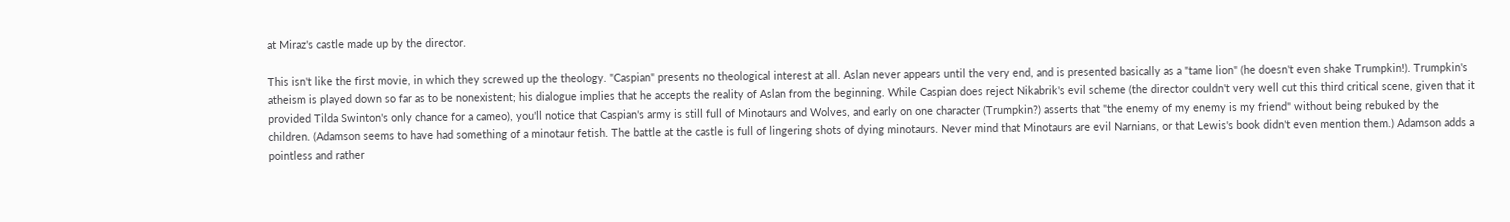at Miraz's castle made up by the director.

This isn't like the first movie, in which they screwed up the theology. "Caspian" presents no theological interest at all. Aslan never appears until the very end, and is presented basically as a "tame lion" (he doesn't even shake Trumpkin!). Trumpkin's atheism is played down so far as to be nonexistent; his dialogue implies that he accepts the reality of Aslan from the beginning. While Caspian does reject Nikabrik's evil scheme (the director couldn't very well cut this third critical scene, given that it provided Tilda Swinton's only chance for a cameo), you'll notice that Caspian's army is still full of Minotaurs and Wolves, and early on one character (Trumpkin?) asserts that "the enemy of my enemy is my friend" without being rebuked by the children. (Adamson seems to have had something of a minotaur fetish. The battle at the castle is full of lingering shots of dying minotaurs. Never mind that Minotaurs are evil Narnians, or that Lewis's book didn't even mention them.) Adamson adds a pointless and rather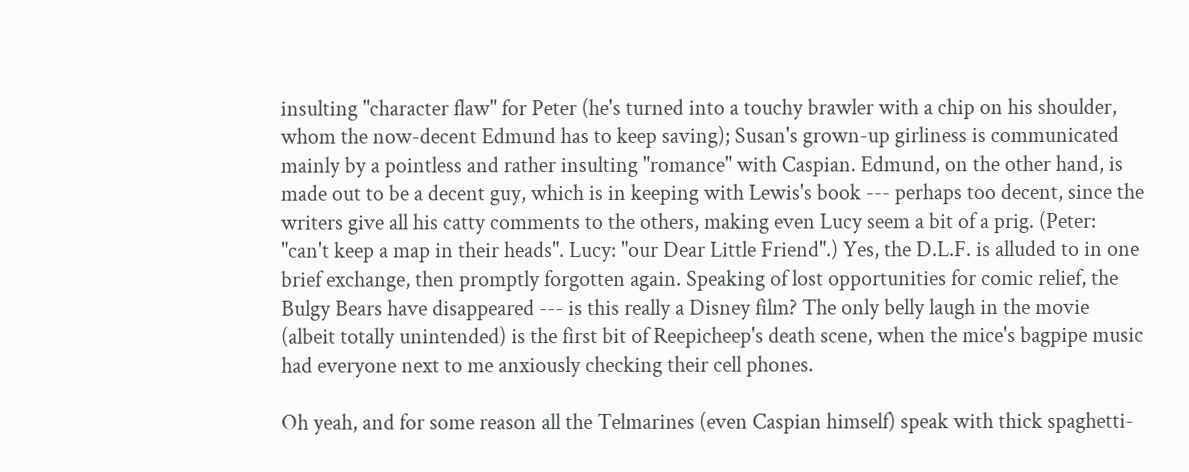insulting "character flaw" for Peter (he's turned into a touchy brawler with a chip on his shoulder, whom the now-decent Edmund has to keep saving); Susan's grown-up girliness is communicated mainly by a pointless and rather insulting "romance" with Caspian. Edmund, on the other hand, is made out to be a decent guy, which is in keeping with Lewis's book --- perhaps too decent, since the writers give all his catty comments to the others, making even Lucy seem a bit of a prig. (Peter: "can't keep a map in their heads". Lucy: "our Dear Little Friend".) Yes, the D.L.F. is alluded to in one brief exchange, then promptly forgotten again. Speaking of lost opportunities for comic relief, the Bulgy Bears have disappeared --- is this really a Disney film? The only belly laugh in the movie (albeit totally unintended) is the first bit of Reepicheep's death scene, when the mice's bagpipe music had everyone next to me anxiously checking their cell phones.

Oh yeah, and for some reason all the Telmarines (even Caspian himself) speak with thick spaghetti-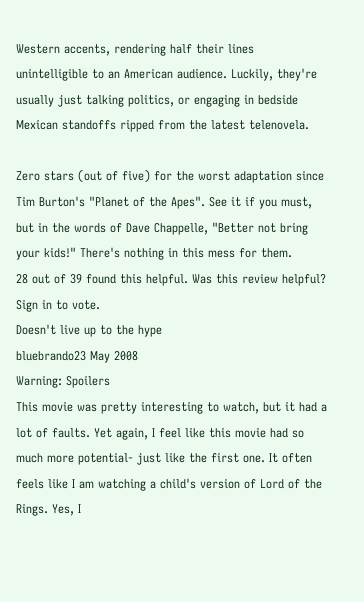Western accents, rendering half their lines unintelligible to an American audience. Luckily, they're usually just talking politics, or engaging in bedside Mexican standoffs ripped from the latest telenovela.

Zero stars (out of five) for the worst adaptation since Tim Burton's "Planet of the Apes". See it if you must, but in the words of Dave Chappelle, "Better not bring your kids!" There's nothing in this mess for them.
28 out of 39 found this helpful. Was this review helpful? Sign in to vote.
Doesn't live up to the hype
bluebrando23 May 2008
Warning: Spoilers
This movie was pretty interesting to watch, but it had a lot of faults. Yet again, I feel like this movie had so much more potential- just like the first one. It often feels like I am watching a child's version of Lord of the Rings. Yes, I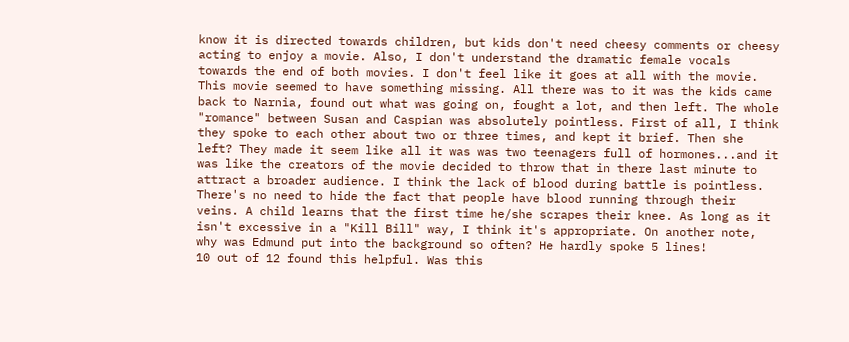know it is directed towards children, but kids don't need cheesy comments or cheesy acting to enjoy a movie. Also, I don't understand the dramatic female vocals towards the end of both movies. I don't feel like it goes at all with the movie. This movie seemed to have something missing. All there was to it was the kids came back to Narnia, found out what was going on, fought a lot, and then left. The whole "romance" between Susan and Caspian was absolutely pointless. First of all, I think they spoke to each other about two or three times, and kept it brief. Then she left? They made it seem like all it was was two teenagers full of hormones...and it was like the creators of the movie decided to throw that in there last minute to attract a broader audience. I think the lack of blood during battle is pointless. There's no need to hide the fact that people have blood running through their veins. A child learns that the first time he/she scrapes their knee. As long as it isn't excessive in a "Kill Bill" way, I think it's appropriate. On another note, why was Edmund put into the background so often? He hardly spoke 5 lines!
10 out of 12 found this helpful. Was this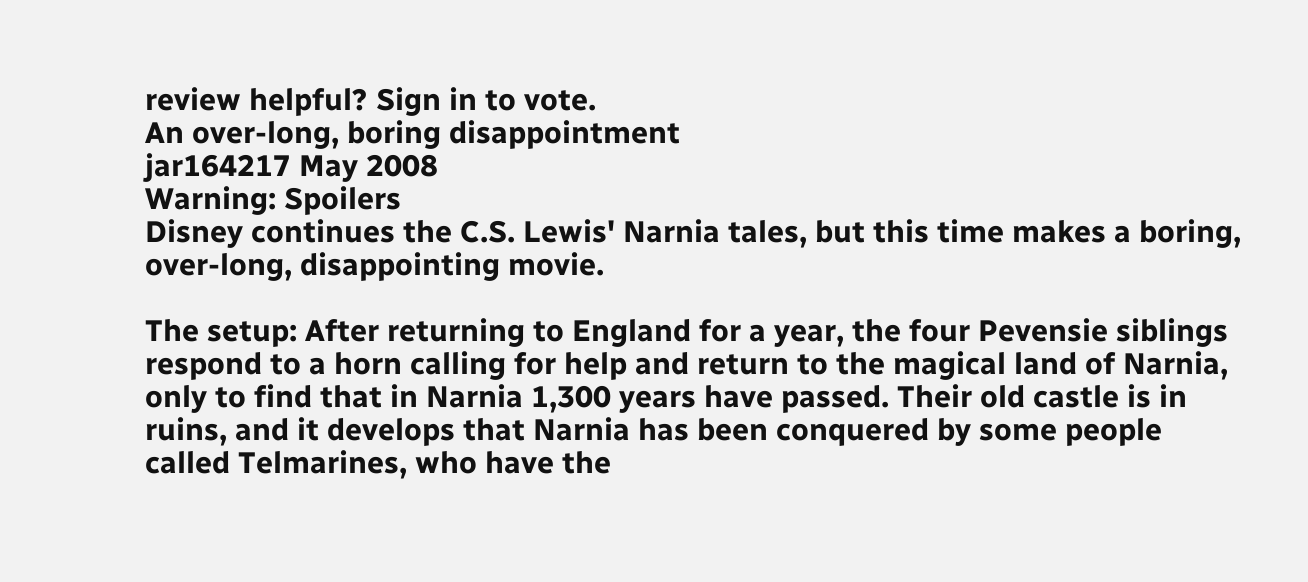review helpful? Sign in to vote.
An over-long, boring disappointment
jar164217 May 2008
Warning: Spoilers
Disney continues the C.S. Lewis' Narnia tales, but this time makes a boring, over-long, disappointing movie.

The setup: After returning to England for a year, the four Pevensie siblings respond to a horn calling for help and return to the magical land of Narnia, only to find that in Narnia 1,300 years have passed. Their old castle is in ruins, and it develops that Narnia has been conquered by some people called Telmarines, who have the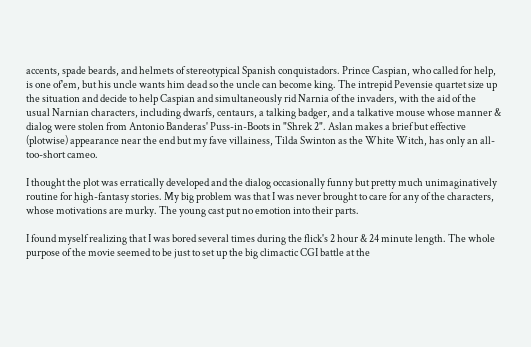accents, spade beards, and helmets of stereotypical Spanish conquistadors. Prince Caspian, who called for help, is one of'em, but his uncle wants him dead so the uncle can become king. The intrepid Pevensie quartet size up the situation and decide to help Caspian and simultaneously rid Narnia of the invaders, with the aid of the usual Narnian characters, including dwarfs, centaurs, a talking badger, and a talkative mouse whose manner & dialog were stolen from Antonio Banderas' Puss-in-Boots in "Shrek 2". Aslan makes a brief but effective (plotwise) appearance near the end but my fave villainess, Tilda Swinton as the White Witch, has only an all-too-short cameo.

I thought the plot was erratically developed and the dialog occasionally funny but pretty much unimaginatively routine for high-fantasy stories. My big problem was that I was never brought to care for any of the characters, whose motivations are murky. The young cast put no emotion into their parts.

I found myself realizing that I was bored several times during the flick's 2 hour & 24 minute length. The whole purpose of the movie seemed to be just to set up the big climactic CGI battle at the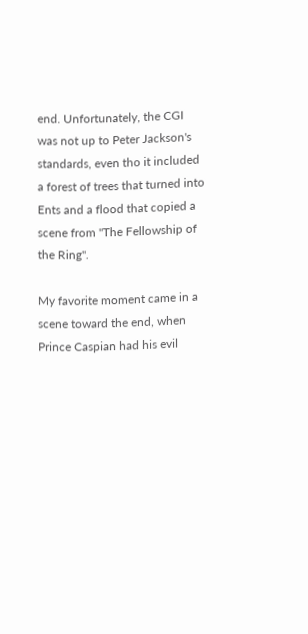end. Unfortunately, the CGI was not up to Peter Jackson's standards, even tho it included a forest of trees that turned into Ents and a flood that copied a scene from "The Fellowship of the Ring".

My favorite moment came in a scene toward the end, when Prince Caspian had his evil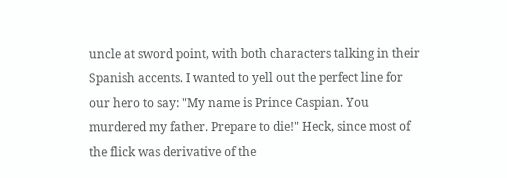uncle at sword point, with both characters talking in their Spanish accents. I wanted to yell out the perfect line for our hero to say: "My name is Prince Caspian. You murdered my father. Prepare to die!" Heck, since most of the flick was derivative of the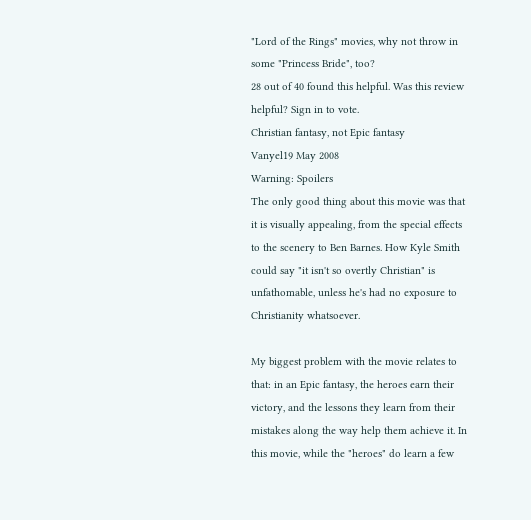"Lord of the Rings" movies, why not throw in some "Princess Bride", too?
28 out of 40 found this helpful. Was this review helpful? Sign in to vote.
Christian fantasy, not Epic fantasy
Vanyel19 May 2008
Warning: Spoilers
The only good thing about this movie was that it is visually appealing, from the special effects to the scenery to Ben Barnes. How Kyle Smith could say "it isn't so overtly Christian" is unfathomable, unless he's had no exposure to Christianity whatsoever.

My biggest problem with the movie relates to that: in an Epic fantasy, the heroes earn their victory, and the lessons they learn from their mistakes along the way help them achieve it. In this movie, while the "heroes" do learn a few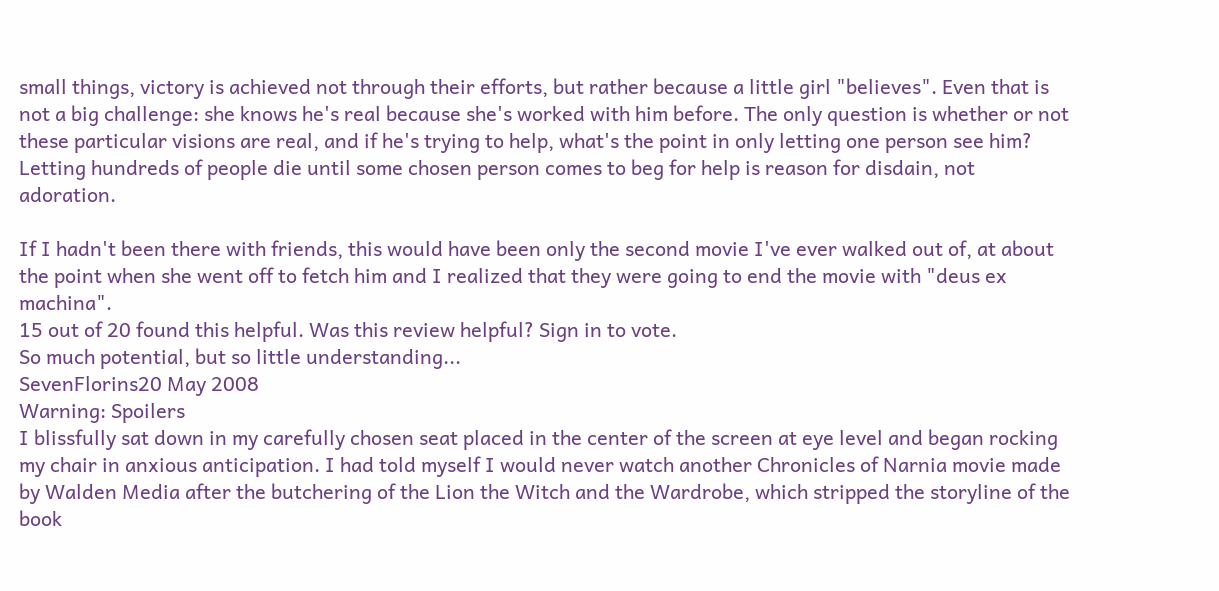small things, victory is achieved not through their efforts, but rather because a little girl "believes". Even that is not a big challenge: she knows he's real because she's worked with him before. The only question is whether or not these particular visions are real, and if he's trying to help, what's the point in only letting one person see him? Letting hundreds of people die until some chosen person comes to beg for help is reason for disdain, not adoration.

If I hadn't been there with friends, this would have been only the second movie I've ever walked out of, at about the point when she went off to fetch him and I realized that they were going to end the movie with "deus ex machina".
15 out of 20 found this helpful. Was this review helpful? Sign in to vote.
So much potential, but so little understanding...
SevenFlorins20 May 2008
Warning: Spoilers
I blissfully sat down in my carefully chosen seat placed in the center of the screen at eye level and began rocking my chair in anxious anticipation. I had told myself I would never watch another Chronicles of Narnia movie made by Walden Media after the butchering of the Lion the Witch and the Wardrobe, which stripped the storyline of the book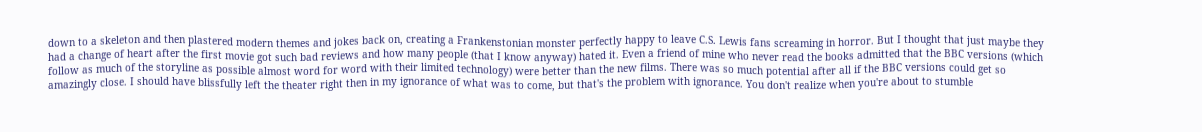down to a skeleton and then plastered modern themes and jokes back on, creating a Frankenstonian monster perfectly happy to leave C.S. Lewis fans screaming in horror. But I thought that just maybe they had a change of heart after the first movie got such bad reviews and how many people (that I know anyway) hated it. Even a friend of mine who never read the books admitted that the BBC versions (which follow as much of the storyline as possible almost word for word with their limited technology) were better than the new films. There was so much potential after all if the BBC versions could get so amazingly close. I should have blissfully left the theater right then in my ignorance of what was to come, but that's the problem with ignorance. You don't realize when you're about to stumble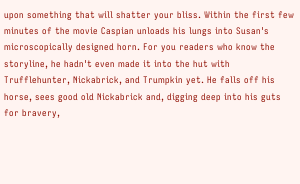upon something that will shatter your bliss. Within the first few minutes of the movie Caspian unloads his lungs into Susan's microscopically designed horn. For you readers who know the storyline, he hadn't even made it into the hut with Trufflehunter, Nickabrick, and Trumpkin yet. He falls off his horse, sees good old Nickabrick and, digging deep into his guts for bravery,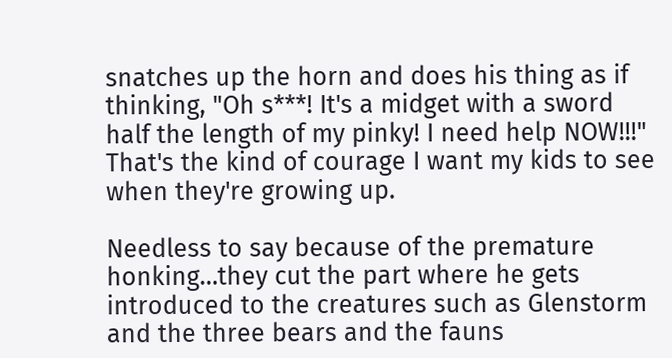snatches up the horn and does his thing as if thinking, "Oh s***! It's a midget with a sword half the length of my pinky! I need help NOW!!!" That's the kind of courage I want my kids to see when they're growing up.

Needless to say because of the premature honking…they cut the part where he gets introduced to the creatures such as Glenstorm and the three bears and the fauns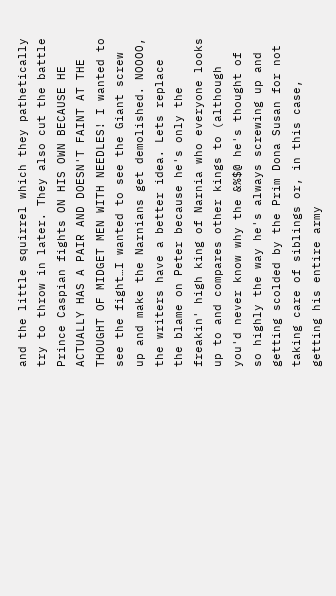and the little squirrel which they pathetically try to throw in later. They also cut the battle Prince Caspian fights ON HIS OWN BECAUSE HE ACTUALLY HAS A PAIR AND DOESN'T FAINT AT THE THOUGHT OF MIDGET MEN WITH NEEDLES! I wanted to see the fight…I wanted to see the Giant screw up and make the Narnians get demolished. NOOOO, the writers have a better idea. Lets replace the blame on Peter because he's only the freakin' high king of Narnia who everyone looks up to and compares other kings to (although you'd never know why the &%$@ he's thought of so highly the way he's always screwing up and getting scolded by the Prim Dona Susan for not taking care of siblings or, in this case, getting his entire army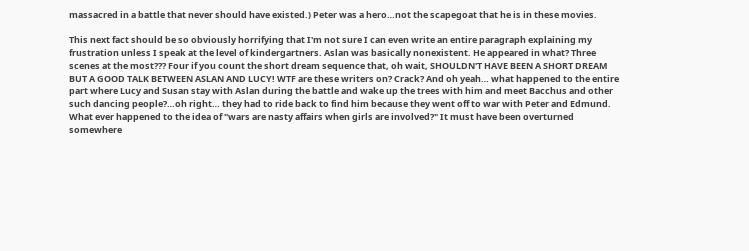massacred in a battle that never should have existed.) Peter was a hero…not the scapegoat that he is in these movies.

This next fact should be so obviously horrifying that I'm not sure I can even write an entire paragraph explaining my frustration unless I speak at the level of kindergartners. Aslan was basically nonexistent. He appeared in what? Three scenes at the most??? Four if you count the short dream sequence that, oh wait, SHOULDN'T HAVE BEEN A SHORT DREAM BUT A GOOD TALK BETWEEN ASLAN AND LUCY! WTF are these writers on? Crack? And oh yeah… what happened to the entire part where Lucy and Susan stay with Aslan during the battle and wake up the trees with him and meet Bacchus and other such dancing people?…oh right… they had to ride back to find him because they went off to war with Peter and Edmund. What ever happened to the idea of "wars are nasty affairs when girls are involved?" It must have been overturned somewhere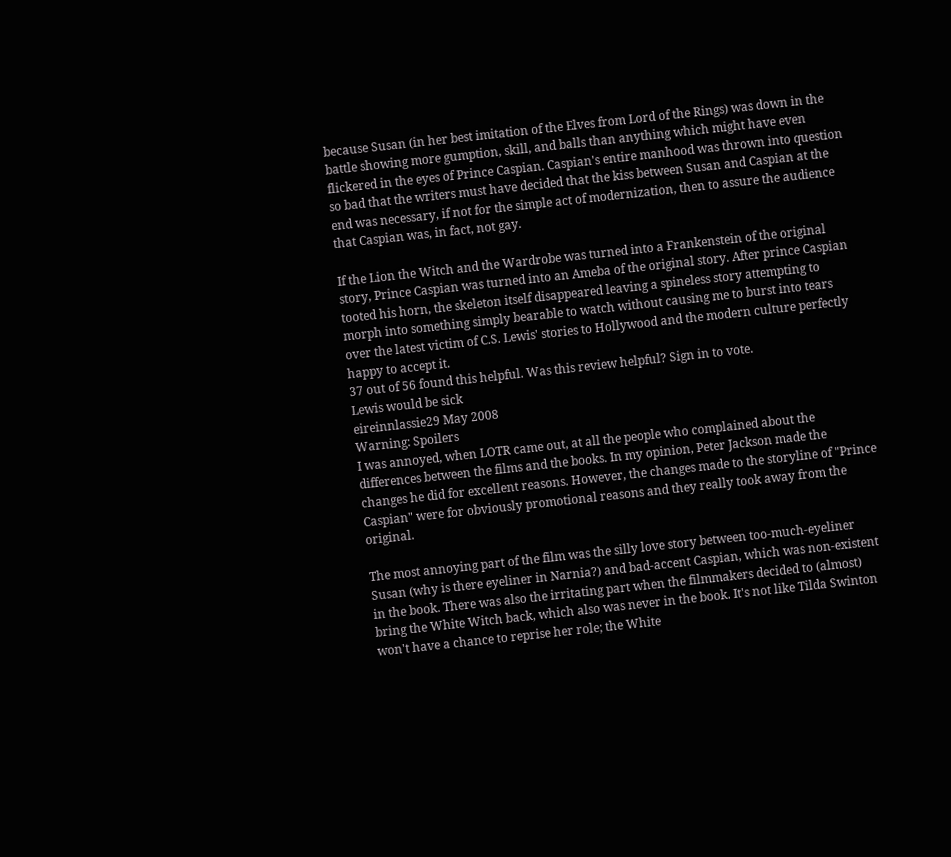because Susan (in her best imitation of the Elves from Lord of the Rings) was down in the battle showing more gumption, skill, and balls than anything which might have even flickered in the eyes of Prince Caspian. Caspian's entire manhood was thrown into question so bad that the writers must have decided that the kiss between Susan and Caspian at the end was necessary, if not for the simple act of modernization, then to assure the audience that Caspian was, in fact, not gay.

If the Lion the Witch and the Wardrobe was turned into a Frankenstein of the original story, Prince Caspian was turned into an Ameba of the original story. After prince Caspian tooted his horn, the skeleton itself disappeared leaving a spineless story attempting to morph into something simply bearable to watch without causing me to burst into tears over the latest victim of C.S. Lewis' stories to Hollywood and the modern culture perfectly happy to accept it.
37 out of 56 found this helpful. Was this review helpful? Sign in to vote.
Lewis would be sick
eireinnlassie29 May 2008
Warning: Spoilers
I was annoyed, when LOTR came out, at all the people who complained about the differences between the films and the books. In my opinion, Peter Jackson made the changes he did for excellent reasons. However, the changes made to the storyline of "Prince Caspian" were for obviously promotional reasons and they really took away from the original.

The most annoying part of the film was the silly love story between too-much-eyeliner Susan (why is there eyeliner in Narnia?) and bad-accent Caspian, which was non-existent in the book. There was also the irritating part when the filmmakers decided to (almost) bring the White Witch back, which also was never in the book. It's not like Tilda Swinton won't have a chance to reprise her role; the White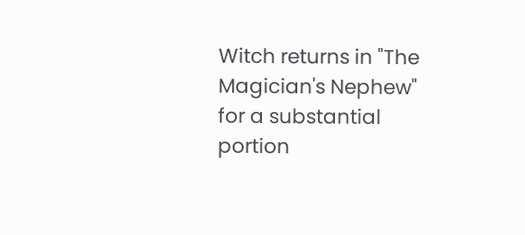Witch returns in "The Magician's Nephew" for a substantial portion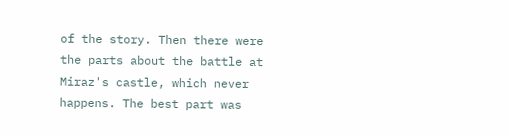of the story. Then there were the parts about the battle at Miraz's castle, which never happens. The best part was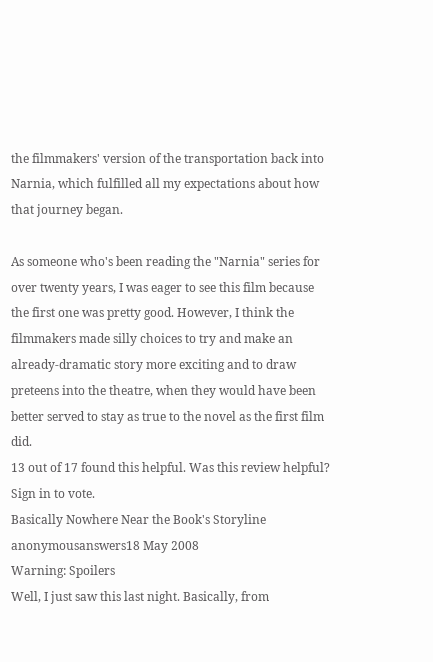the filmmakers' version of the transportation back into Narnia, which fulfilled all my expectations about how that journey began.

As someone who's been reading the "Narnia" series for over twenty years, I was eager to see this film because the first one was pretty good. However, I think the filmmakers made silly choices to try and make an already-dramatic story more exciting and to draw preteens into the theatre, when they would have been better served to stay as true to the novel as the first film did.
13 out of 17 found this helpful. Was this review helpful? Sign in to vote.
Basically Nowhere Near the Book's Storyline
anonymousanswers18 May 2008
Warning: Spoilers
Well, I just saw this last night. Basically, from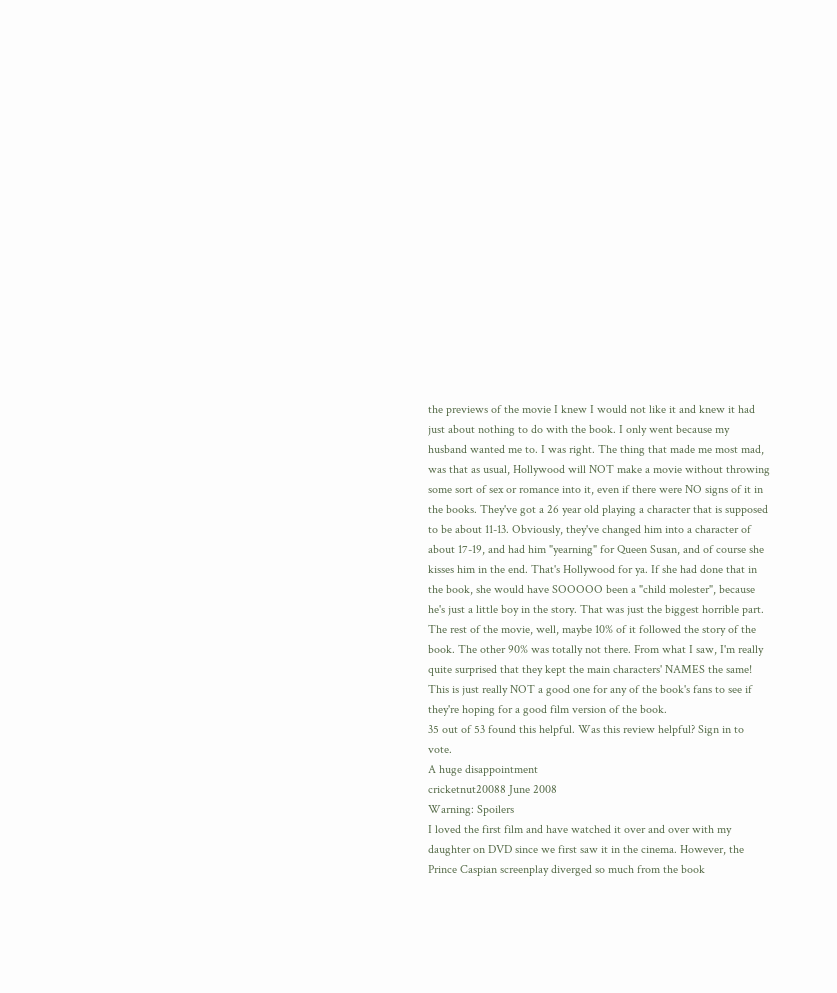the previews of the movie I knew I would not like it and knew it had just about nothing to do with the book. I only went because my husband wanted me to. I was right. The thing that made me most mad, was that as usual, Hollywood will NOT make a movie without throwing some sort of sex or romance into it, even if there were NO signs of it in the books. They've got a 26 year old playing a character that is supposed to be about 11-13. Obviously, they've changed him into a character of about 17-19, and had him "yearning" for Queen Susan, and of course she kisses him in the end. That's Hollywood for ya. If she had done that in the book, she would have SOOOOO been a "child molester", because he's just a little boy in the story. That was just the biggest horrible part. The rest of the movie, well, maybe 10% of it followed the story of the book. The other 90% was totally not there. From what I saw, I'm really quite surprised that they kept the main characters' NAMES the same! This is just really NOT a good one for any of the book's fans to see if they're hoping for a good film version of the book.
35 out of 53 found this helpful. Was this review helpful? Sign in to vote.
A huge disappointment
cricketnut20088 June 2008
Warning: Spoilers
I loved the first film and have watched it over and over with my daughter on DVD since we first saw it in the cinema. However, the Prince Caspian screenplay diverged so much from the book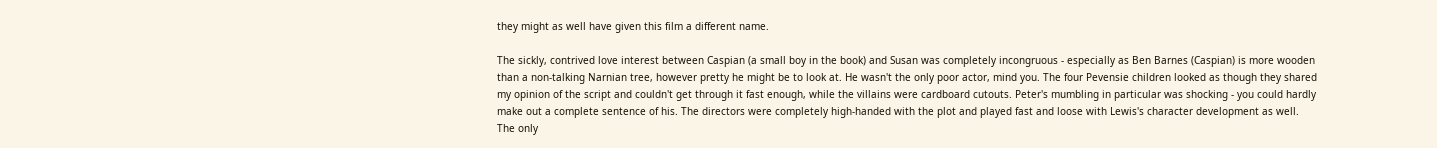they might as well have given this film a different name.

The sickly, contrived love interest between Caspian (a small boy in the book) and Susan was completely incongruous - especially as Ben Barnes (Caspian) is more wooden than a non-talking Narnian tree, however pretty he might be to look at. He wasn't the only poor actor, mind you. The four Pevensie children looked as though they shared my opinion of the script and couldn't get through it fast enough, while the villains were cardboard cutouts. Peter's mumbling in particular was shocking - you could hardly make out a complete sentence of his. The directors were completely high-handed with the plot and played fast and loose with Lewis's character development as well. The only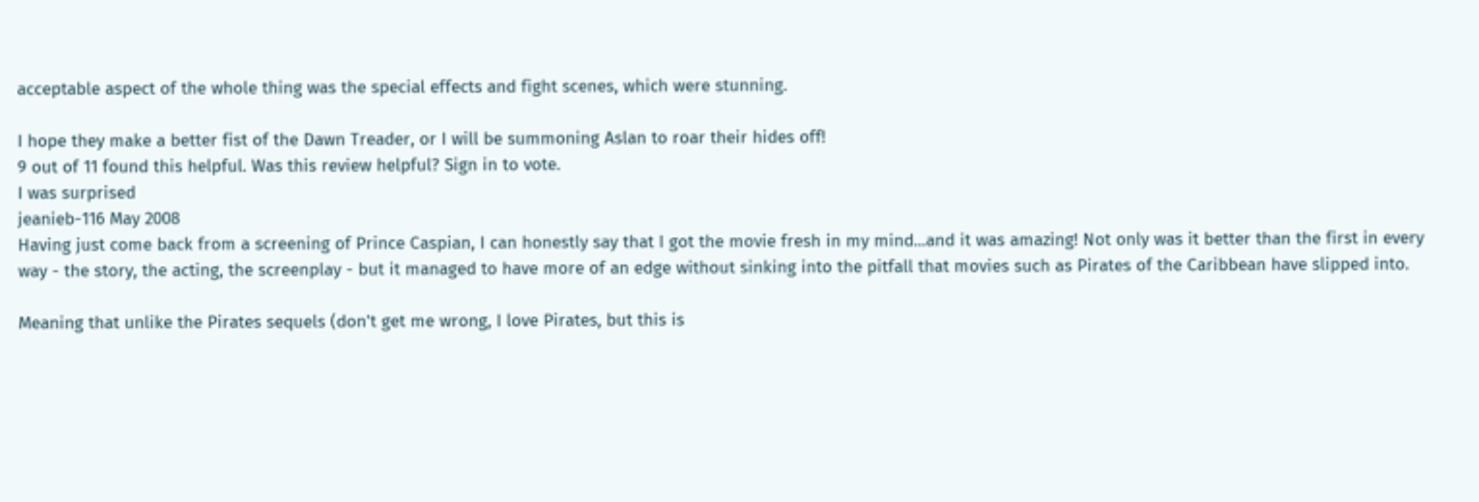acceptable aspect of the whole thing was the special effects and fight scenes, which were stunning.

I hope they make a better fist of the Dawn Treader, or I will be summoning Aslan to roar their hides off!
9 out of 11 found this helpful. Was this review helpful? Sign in to vote.
I was surprised
jeanieb-116 May 2008
Having just come back from a screening of Prince Caspian, I can honestly say that I got the movie fresh in my mind...and it was amazing! Not only was it better than the first in every way - the story, the acting, the screenplay - but it managed to have more of an edge without sinking into the pitfall that movies such as Pirates of the Caribbean have slipped into.

Meaning that unlike the Pirates sequels (don't get me wrong, I love Pirates, but this is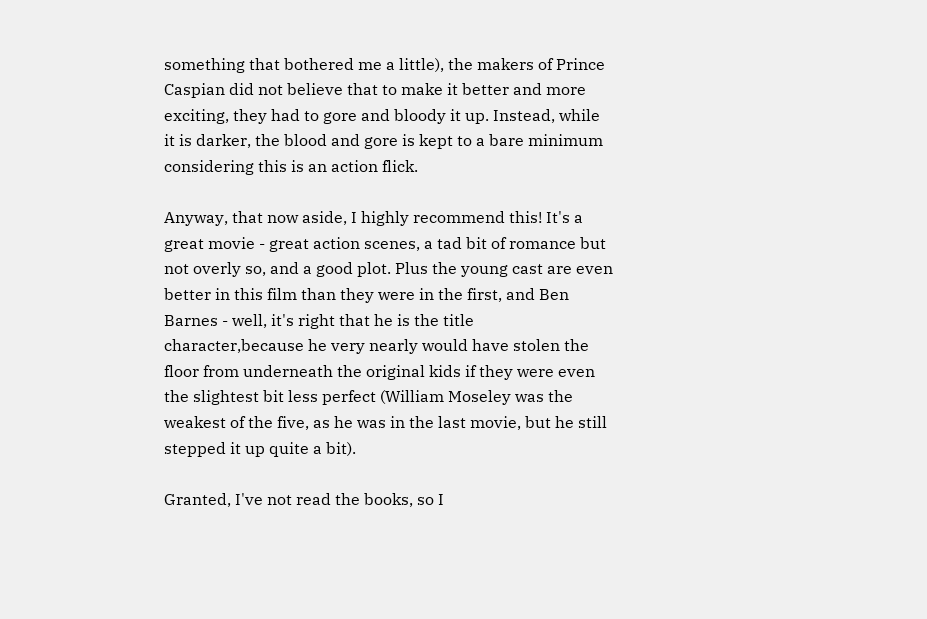something that bothered me a little), the makers of Prince Caspian did not believe that to make it better and more exciting, they had to gore and bloody it up. Instead, while it is darker, the blood and gore is kept to a bare minimum considering this is an action flick.

Anyway, that now aside, I highly recommend this! It's a great movie - great action scenes, a tad bit of romance but not overly so, and a good plot. Plus the young cast are even better in this film than they were in the first, and Ben Barnes - well, it's right that he is the title character,because he very nearly would have stolen the floor from underneath the original kids if they were even the slightest bit less perfect (William Moseley was the weakest of the five, as he was in the last movie, but he still stepped it up quite a bit).

Granted, I've not read the books, so I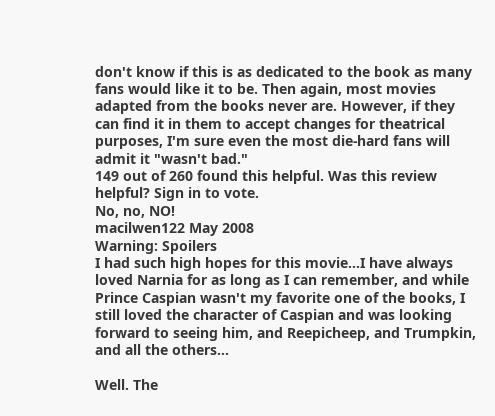don't know if this is as dedicated to the book as many fans would like it to be. Then again, most movies adapted from the books never are. However, if they can find it in them to accept changes for theatrical purposes, I'm sure even the most die-hard fans will admit it "wasn't bad."
149 out of 260 found this helpful. Was this review helpful? Sign in to vote.
No, no, NO!
macilwen122 May 2008
Warning: Spoilers
I had such high hopes for this movie...I have always loved Narnia for as long as I can remember, and while Prince Caspian wasn't my favorite one of the books, I still loved the character of Caspian and was looking forward to seeing him, and Reepicheep, and Trumpkin, and all the others...

Well. The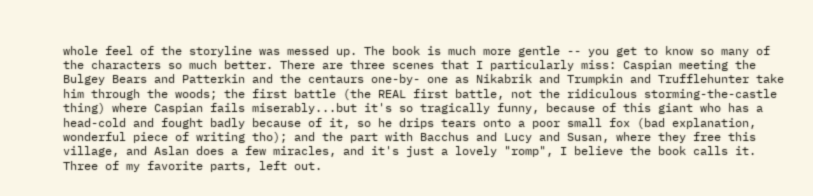whole feel of the storyline was messed up. The book is much more gentle -- you get to know so many of the characters so much better. There are three scenes that I particularly miss: Caspian meeting the Bulgey Bears and Patterkin and the centaurs one-by- one as Nikabrik and Trumpkin and Trufflehunter take him through the woods; the first battle (the REAL first battle, not the ridiculous storming-the-castle thing) where Caspian fails miserably...but it's so tragically funny, because of this giant who has a head-cold and fought badly because of it, so he drips tears onto a poor small fox (bad explanation, wonderful piece of writing tho); and the part with Bacchus and Lucy and Susan, where they free this village, and Aslan does a few miracles, and it's just a lovely "romp", I believe the book calls it. Three of my favorite parts, left out.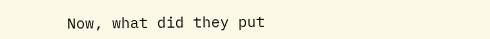Now, what did they put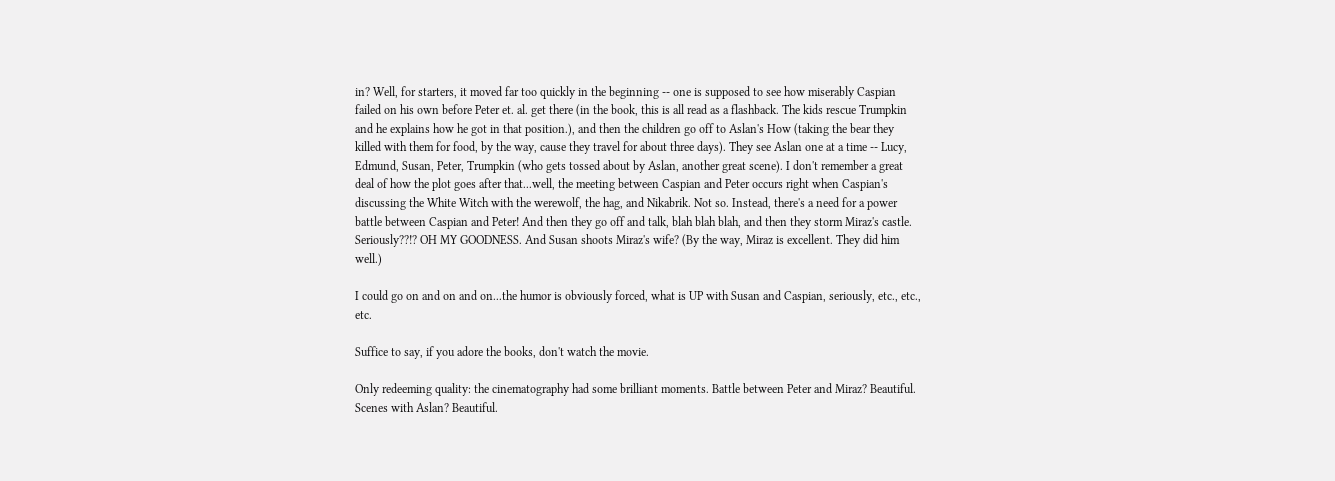in? Well, for starters, it moved far too quickly in the beginning -- one is supposed to see how miserably Caspian failed on his own before Peter et. al. get there (in the book, this is all read as a flashback. The kids rescue Trumpkin and he explains how he got in that position.), and then the children go off to Aslan's How (taking the bear they killed with them for food, by the way, cause they travel for about three days). They see Aslan one at a time -- Lucy, Edmund, Susan, Peter, Trumpkin (who gets tossed about by Aslan, another great scene). I don't remember a great deal of how the plot goes after that...well, the meeting between Caspian and Peter occurs right when Caspian's discussing the White Witch with the werewolf, the hag, and Nikabrik. Not so. Instead, there's a need for a power battle between Caspian and Peter! And then they go off and talk, blah blah blah, and then they storm Miraz's castle. Seriously??!? OH MY GOODNESS. And Susan shoots Miraz's wife? (By the way, Miraz is excellent. They did him well.)

I could go on and on and on...the humor is obviously forced, what is UP with Susan and Caspian, seriously, etc., etc., etc.

Suffice to say, if you adore the books, don't watch the movie.

Only redeeming quality: the cinematography had some brilliant moments. Battle between Peter and Miraz? Beautiful. Scenes with Aslan? Beautiful.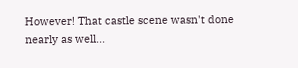However! That castle scene wasn't done nearly as well...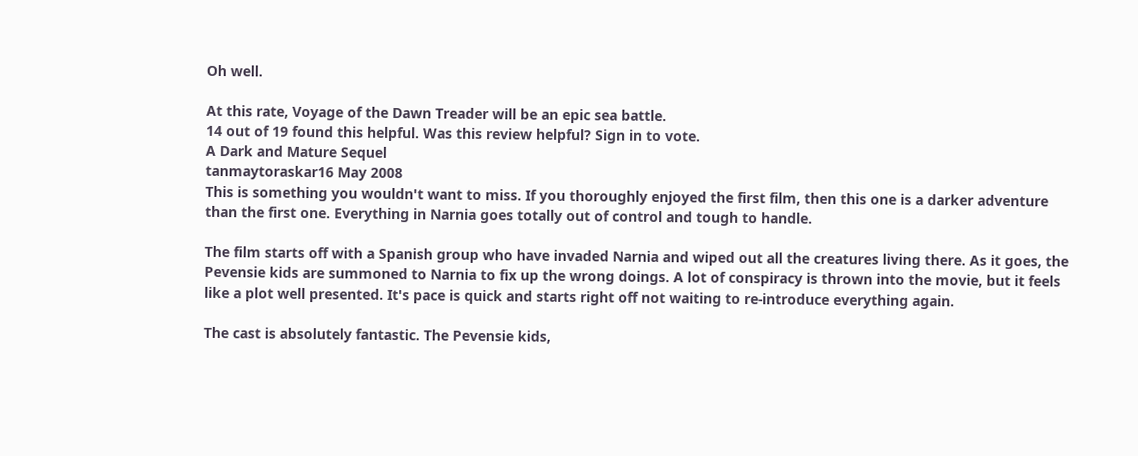Oh well.

At this rate, Voyage of the Dawn Treader will be an epic sea battle.
14 out of 19 found this helpful. Was this review helpful? Sign in to vote.
A Dark and Mature Sequel
tanmaytoraskar16 May 2008
This is something you wouldn't want to miss. If you thoroughly enjoyed the first film, then this one is a darker adventure than the first one. Everything in Narnia goes totally out of control and tough to handle.

The film starts off with a Spanish group who have invaded Narnia and wiped out all the creatures living there. As it goes, the Pevensie kids are summoned to Narnia to fix up the wrong doings. A lot of conspiracy is thrown into the movie, but it feels like a plot well presented. It's pace is quick and starts right off not waiting to re-introduce everything again.

The cast is absolutely fantastic. The Pevensie kids,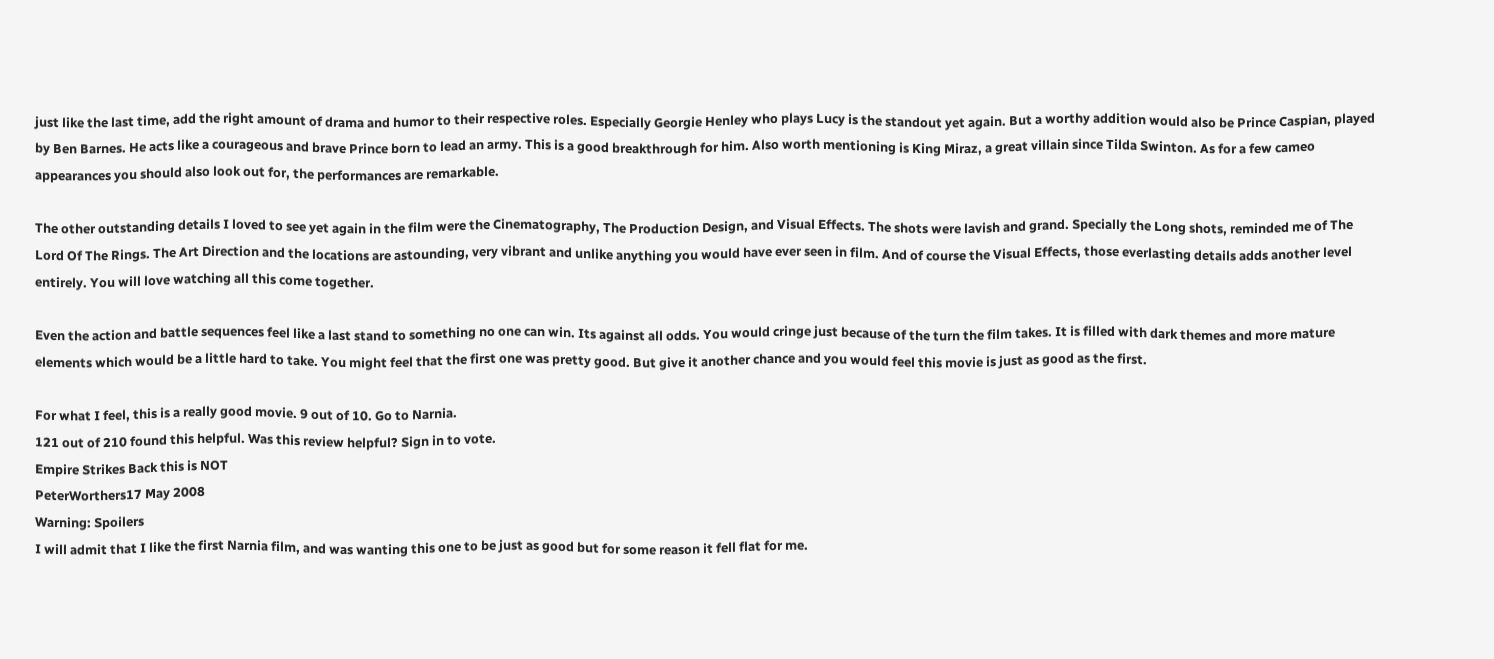just like the last time, add the right amount of drama and humor to their respective roles. Especially Georgie Henley who plays Lucy is the standout yet again. But a worthy addition would also be Prince Caspian, played by Ben Barnes. He acts like a courageous and brave Prince born to lead an army. This is a good breakthrough for him. Also worth mentioning is King Miraz, a great villain since Tilda Swinton. As for a few cameo appearances you should also look out for, the performances are remarkable.

The other outstanding details I loved to see yet again in the film were the Cinematography, The Production Design, and Visual Effects. The shots were lavish and grand. Specially the Long shots, reminded me of The Lord Of The Rings. The Art Direction and the locations are astounding, very vibrant and unlike anything you would have ever seen in film. And of course the Visual Effects, those everlasting details adds another level entirely. You will love watching all this come together.

Even the action and battle sequences feel like a last stand to something no one can win. Its against all odds. You would cringe just because of the turn the film takes. It is filled with dark themes and more mature elements which would be a little hard to take. You might feel that the first one was pretty good. But give it another chance and you would feel this movie is just as good as the first.

For what I feel, this is a really good movie. 9 out of 10. Go to Narnia.
121 out of 210 found this helpful. Was this review helpful? Sign in to vote.
Empire Strikes Back this is NOT
PeterWorthers17 May 2008
Warning: Spoilers
I will admit that I like the first Narnia film, and was wanting this one to be just as good but for some reason it fell flat for me.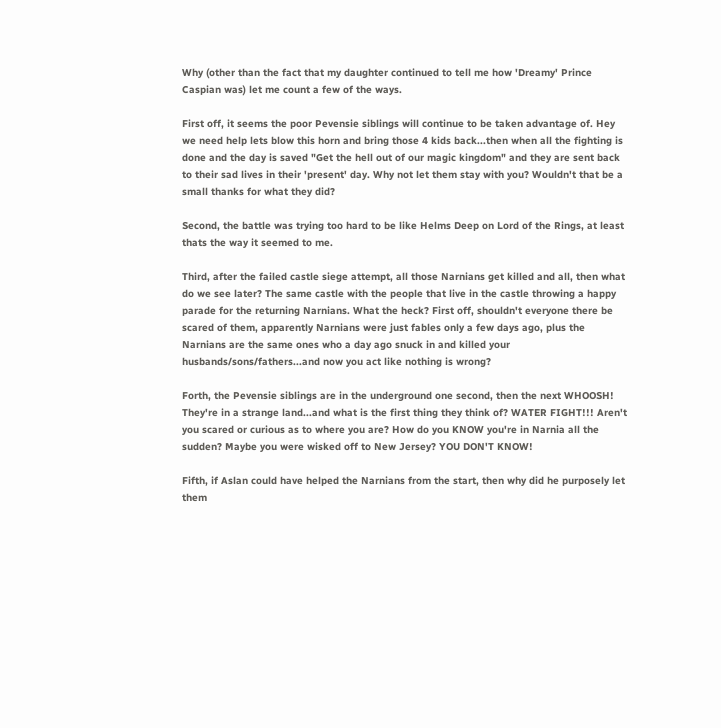Why (other than the fact that my daughter continued to tell me how 'Dreamy' Prince Caspian was) let me count a few of the ways.

First off, it seems the poor Pevensie siblings will continue to be taken advantage of. Hey we need help lets blow this horn and bring those 4 kids back...then when all the fighting is done and the day is saved "Get the hell out of our magic kingdom" and they are sent back to their sad lives in their 'present' day. Why not let them stay with you? Wouldn't that be a small thanks for what they did?

Second, the battle was trying too hard to be like Helms Deep on Lord of the Rings, at least thats the way it seemed to me.

Third, after the failed castle siege attempt, all those Narnians get killed and all, then what do we see later? The same castle with the people that live in the castle throwing a happy parade for the returning Narnians. What the heck? First off, shouldn't everyone there be scared of them, apparently Narnians were just fables only a few days ago, plus the Narnians are the same ones who a day ago snuck in and killed your husbands/sons/fathers...and now you act like nothing is wrong?

Forth, the Pevensie siblings are in the underground one second, then the next WHOOSH! They're in a strange land...and what is the first thing they think of? WATER FIGHT!!! Aren't you scared or curious as to where you are? How do you KNOW you're in Narnia all the sudden? Maybe you were wisked off to New Jersey? YOU DON'T KNOW!

Fifth, if Aslan could have helped the Narnians from the start, then why did he purposely let them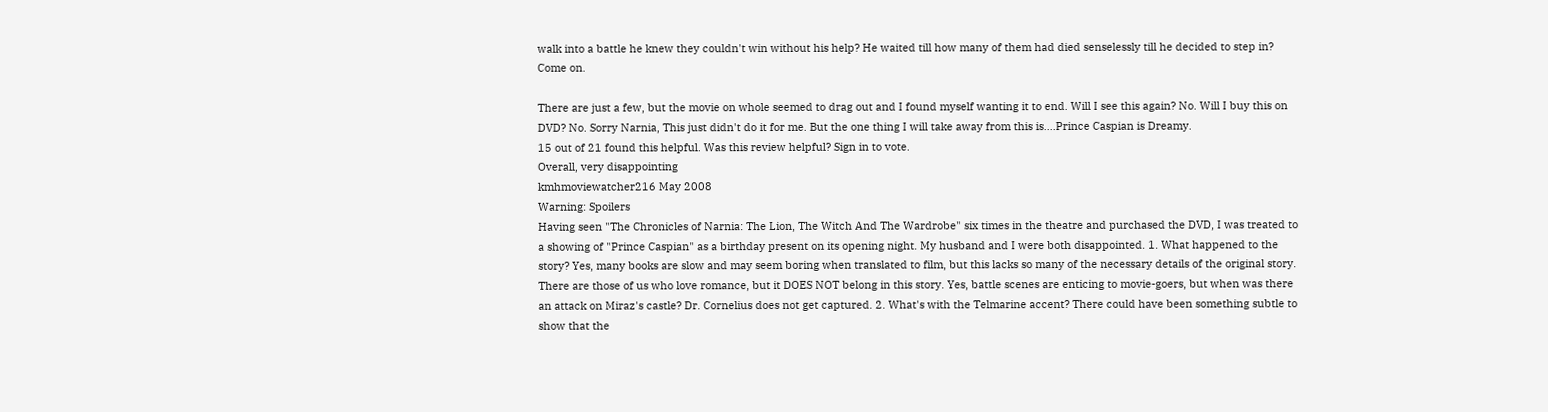walk into a battle he knew they couldn't win without his help? He waited till how many of them had died senselessly till he decided to step in? Come on.

There are just a few, but the movie on whole seemed to drag out and I found myself wanting it to end. Will I see this again? No. Will I buy this on DVD? No. Sorry Narnia, This just didn't do it for me. But the one thing I will take away from this is....Prince Caspian is Dreamy.
15 out of 21 found this helpful. Was this review helpful? Sign in to vote.
Overall, very disappointing
kmhmoviewatcher216 May 2008
Warning: Spoilers
Having seen "The Chronicles of Narnia: The Lion, The Witch And The Wardrobe" six times in the theatre and purchased the DVD, I was treated to a showing of "Prince Caspian" as a birthday present on its opening night. My husband and I were both disappointed. 1. What happened to the story? Yes, many books are slow and may seem boring when translated to film, but this lacks so many of the necessary details of the original story. There are those of us who love romance, but it DOES NOT belong in this story. Yes, battle scenes are enticing to movie-goers, but when was there an attack on Miraz's castle? Dr. Cornelius does not get captured. 2. What's with the Telmarine accent? There could have been something subtle to show that the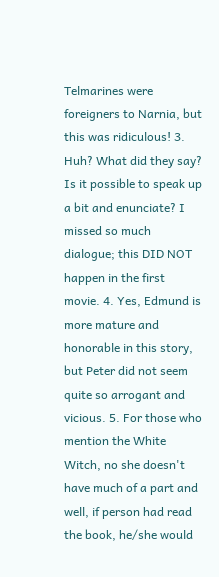Telmarines were foreigners to Narnia, but this was ridiculous! 3. Huh? What did they say? Is it possible to speak up a bit and enunciate? I missed so much dialogue; this DID NOT happen in the first movie. 4. Yes, Edmund is more mature and honorable in this story, but Peter did not seem quite so arrogant and vicious. 5. For those who mention the White Witch, no she doesn't have much of a part and well, if person had read the book, he/she would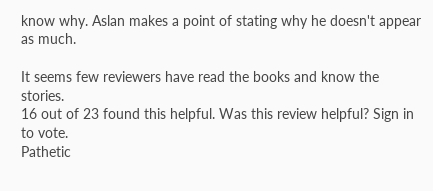know why. Aslan makes a point of stating why he doesn't appear as much.

It seems few reviewers have read the books and know the stories.
16 out of 23 found this helpful. Was this review helpful? Sign in to vote.
Pathetic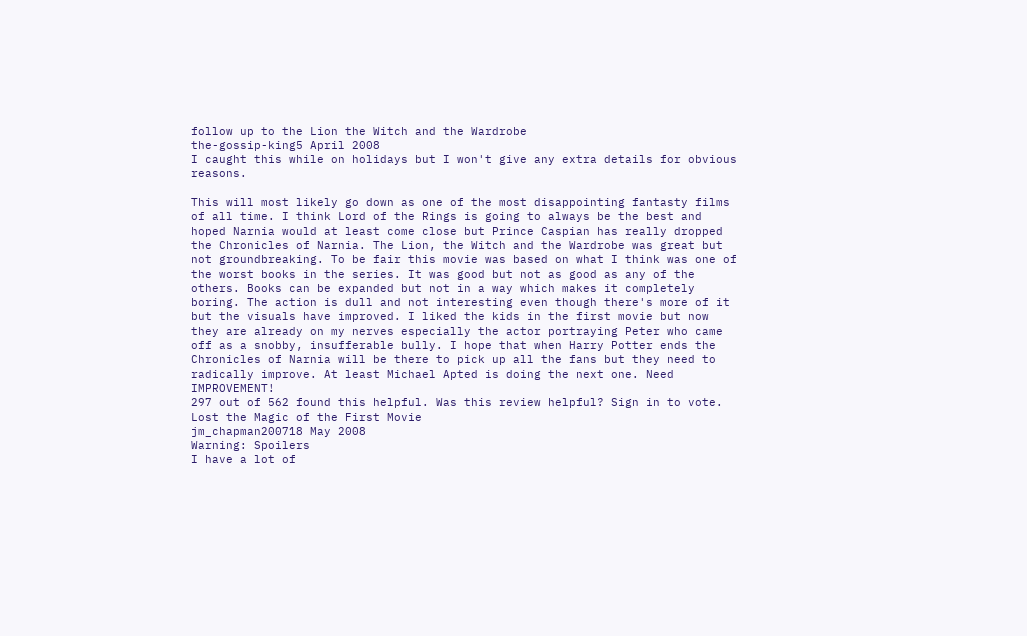follow up to the Lion the Witch and the Wardrobe
the-gossip-king5 April 2008
I caught this while on holidays but I won't give any extra details for obvious reasons.

This will most likely go down as one of the most disappointing fantasty films of all time. I think Lord of the Rings is going to always be the best and hoped Narnia would at least come close but Prince Caspian has really dropped the Chronicles of Narnia. The Lion, the Witch and the Wardrobe was great but not groundbreaking. To be fair this movie was based on what I think was one of the worst books in the series. It was good but not as good as any of the others. Books can be expanded but not in a way which makes it completely boring. The action is dull and not interesting even though there's more of it but the visuals have improved. I liked the kids in the first movie but now they are already on my nerves especially the actor portraying Peter who came off as a snobby, insufferable bully. I hope that when Harry Potter ends the Chronicles of Narnia will be there to pick up all the fans but they need to radically improve. At least Michael Apted is doing the next one. Need IMPROVEMENT!
297 out of 562 found this helpful. Was this review helpful? Sign in to vote.
Lost the Magic of the First Movie
jm_chapman200718 May 2008
Warning: Spoilers
I have a lot of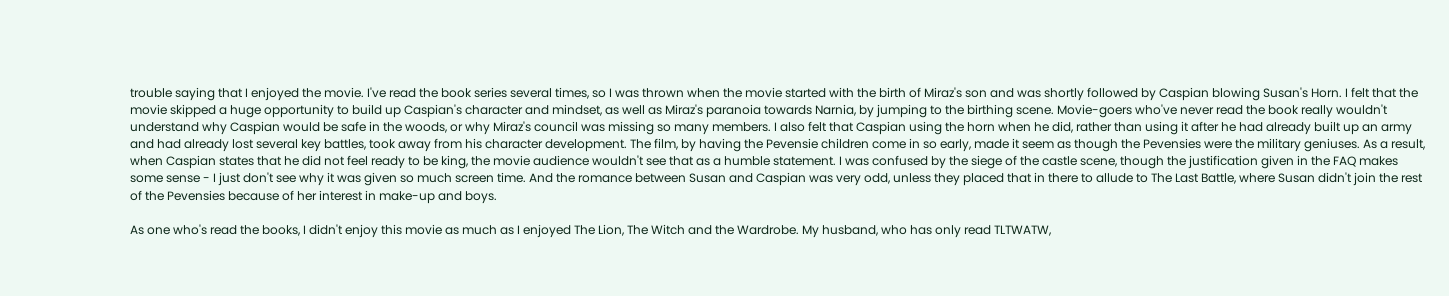trouble saying that I enjoyed the movie. I've read the book series several times, so I was thrown when the movie started with the birth of Miraz's son and was shortly followed by Caspian blowing Susan's Horn. I felt that the movie skipped a huge opportunity to build up Caspian's character and mindset, as well as Miraz's paranoia towards Narnia, by jumping to the birthing scene. Movie-goers who've never read the book really wouldn't understand why Caspian would be safe in the woods, or why Miraz's council was missing so many members. I also felt that Caspian using the horn when he did, rather than using it after he had already built up an army and had already lost several key battles, took away from his character development. The film, by having the Pevensie children come in so early, made it seem as though the Pevensies were the military geniuses. As a result, when Caspian states that he did not feel ready to be king, the movie audience wouldn't see that as a humble statement. I was confused by the siege of the castle scene, though the justification given in the FAQ makes some sense - I just don't see why it was given so much screen time. And the romance between Susan and Caspian was very odd, unless they placed that in there to allude to The Last Battle, where Susan didn't join the rest of the Pevensies because of her interest in make-up and boys.

As one who's read the books, I didn't enjoy this movie as much as I enjoyed The Lion, The Witch and the Wardrobe. My husband, who has only read TLTWATW,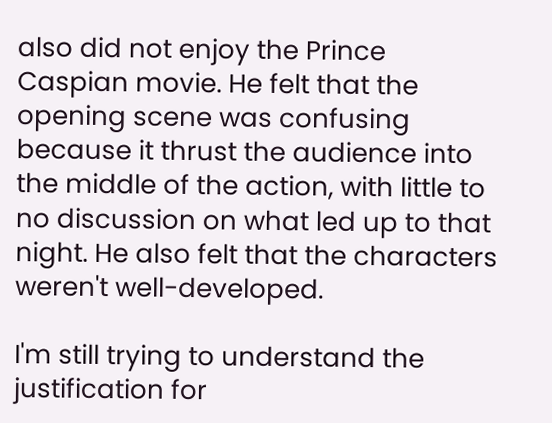also did not enjoy the Prince Caspian movie. He felt that the opening scene was confusing because it thrust the audience into the middle of the action, with little to no discussion on what led up to that night. He also felt that the characters weren't well-developed.

I'm still trying to understand the justification for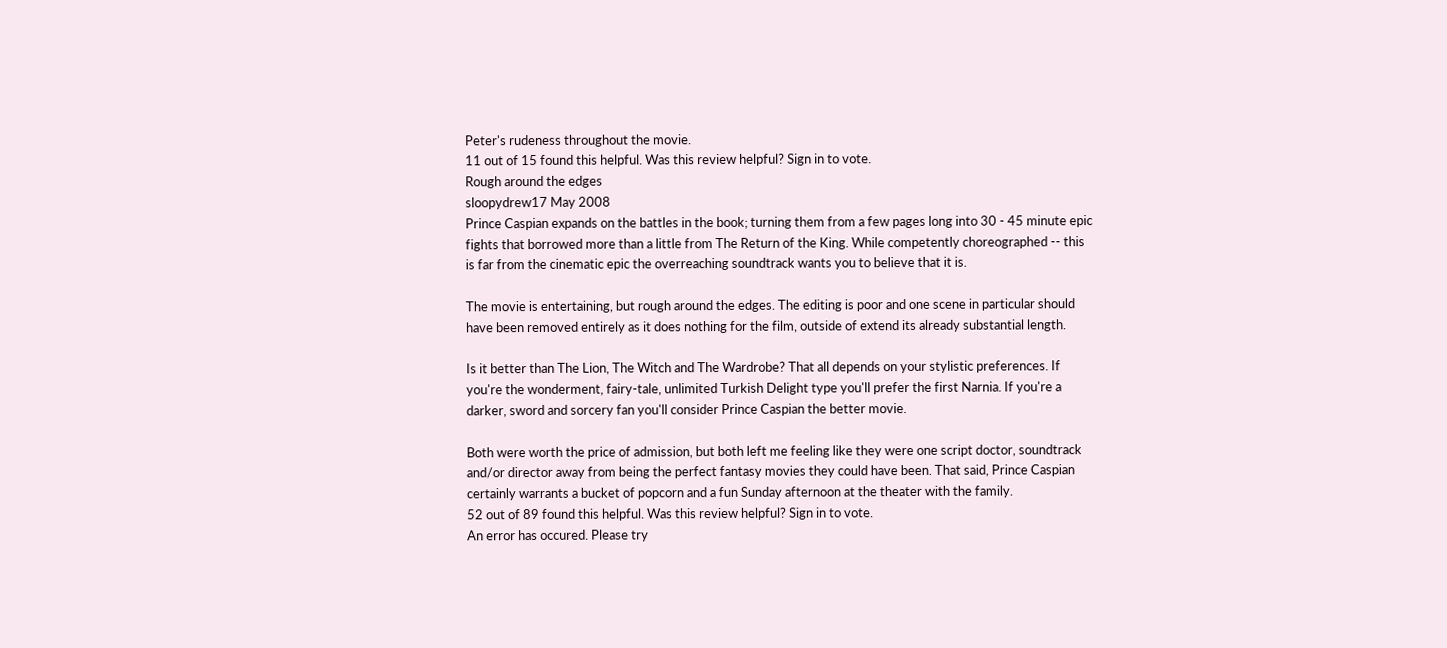Peter's rudeness throughout the movie.
11 out of 15 found this helpful. Was this review helpful? Sign in to vote.
Rough around the edges
sloopydrew17 May 2008
Prince Caspian expands on the battles in the book; turning them from a few pages long into 30 - 45 minute epic fights that borrowed more than a little from The Return of the King. While competently choreographed -- this is far from the cinematic epic the overreaching soundtrack wants you to believe that it is.

The movie is entertaining, but rough around the edges. The editing is poor and one scene in particular should have been removed entirely as it does nothing for the film, outside of extend its already substantial length.

Is it better than The Lion, The Witch and The Wardrobe? That all depends on your stylistic preferences. If you're the wonderment, fairy-tale, unlimited Turkish Delight type you'll prefer the first Narnia. If you're a darker, sword and sorcery fan you'll consider Prince Caspian the better movie.

Both were worth the price of admission, but both left me feeling like they were one script doctor, soundtrack and/or director away from being the perfect fantasy movies they could have been. That said, Prince Caspian certainly warrants a bucket of popcorn and a fun Sunday afternoon at the theater with the family.
52 out of 89 found this helpful. Was this review helpful? Sign in to vote.
An error has occured. Please try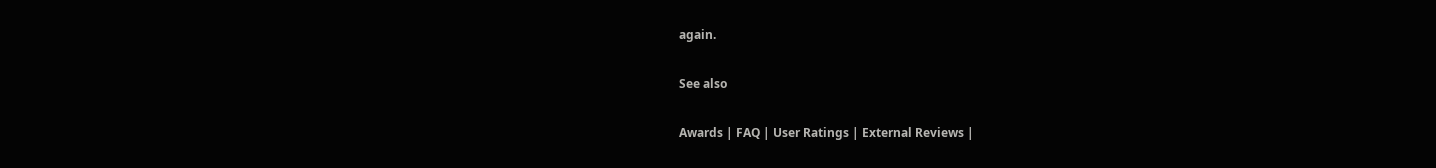again.

See also

Awards | FAQ | User Ratings | External Reviews |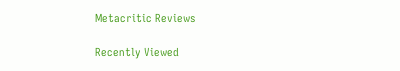Metacritic Reviews

Recently Viewed